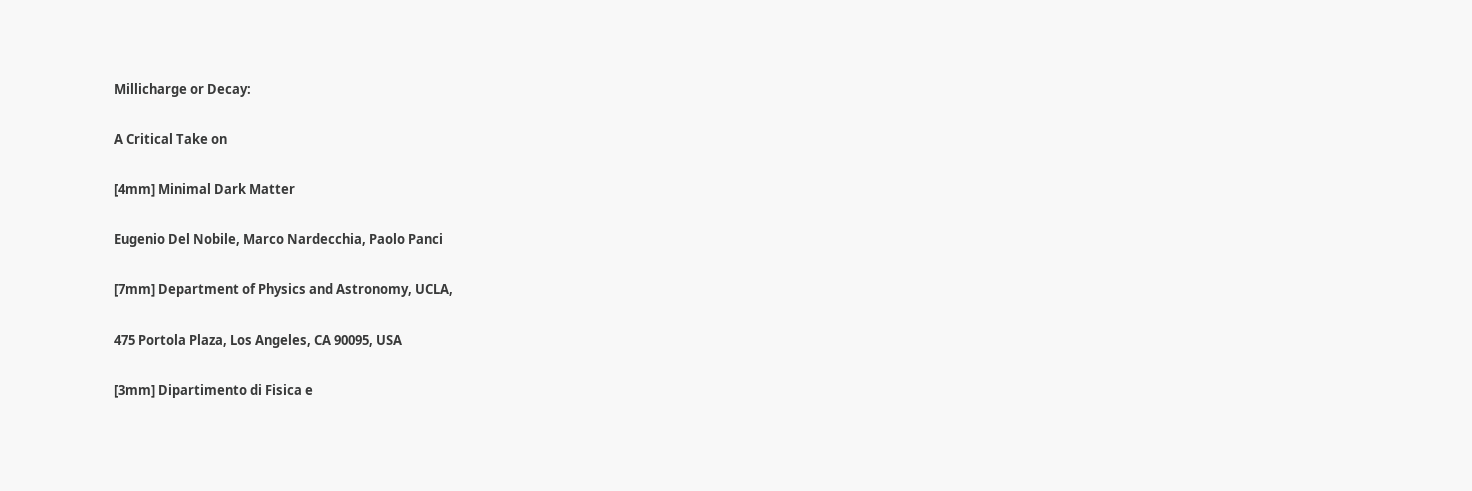Millicharge or Decay:

A Critical Take on

[4mm] Minimal Dark Matter

Eugenio Del Nobile, Marco Nardecchia, Paolo Panci

[7mm] Department of Physics and Astronomy, UCLA,

475 Portola Plaza, Los Angeles, CA 90095, USA

[3mm] Dipartimento di Fisica e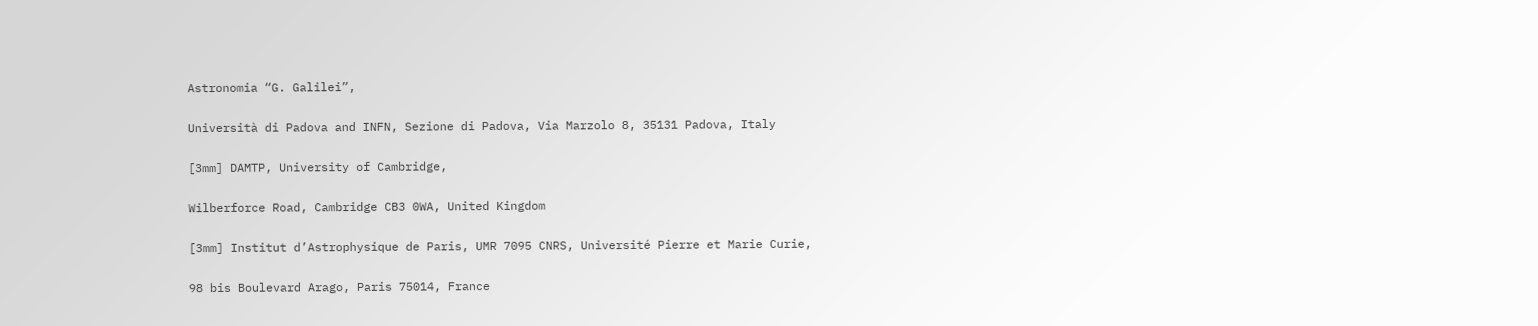Astronomia “G. Galilei”,

Università di Padova and INFN, Sezione di Padova, Via Marzolo 8, 35131 Padova, Italy

[3mm] DAMTP, University of Cambridge,

Wilberforce Road, Cambridge CB3 0WA, United Kingdom

[3mm] Institut d’Astrophysique de Paris, UMR 7095 CNRS, Université Pierre et Marie Curie,

98 bis Boulevard Arago, Paris 75014, France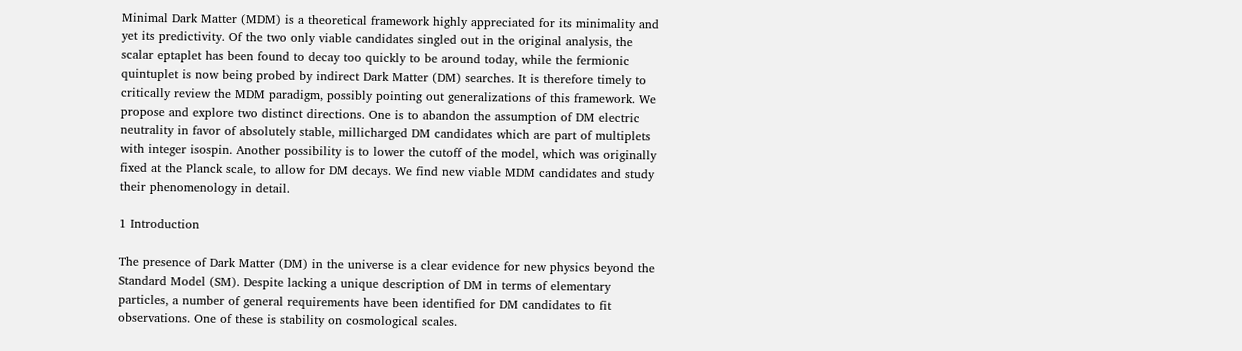Minimal Dark Matter (MDM) is a theoretical framework highly appreciated for its minimality and yet its predictivity. Of the two only viable candidates singled out in the original analysis, the scalar eptaplet has been found to decay too quickly to be around today, while the fermionic quintuplet is now being probed by indirect Dark Matter (DM) searches. It is therefore timely to critically review the MDM paradigm, possibly pointing out generalizations of this framework. We propose and explore two distinct directions. One is to abandon the assumption of DM electric neutrality in favor of absolutely stable, millicharged DM candidates which are part of multiplets with integer isospin. Another possibility is to lower the cutoff of the model, which was originally fixed at the Planck scale, to allow for DM decays. We find new viable MDM candidates and study their phenomenology in detail.

1 Introduction

The presence of Dark Matter (DM) in the universe is a clear evidence for new physics beyond the Standard Model (SM). Despite lacking a unique description of DM in terms of elementary particles, a number of general requirements have been identified for DM candidates to fit observations. One of these is stability on cosmological scales.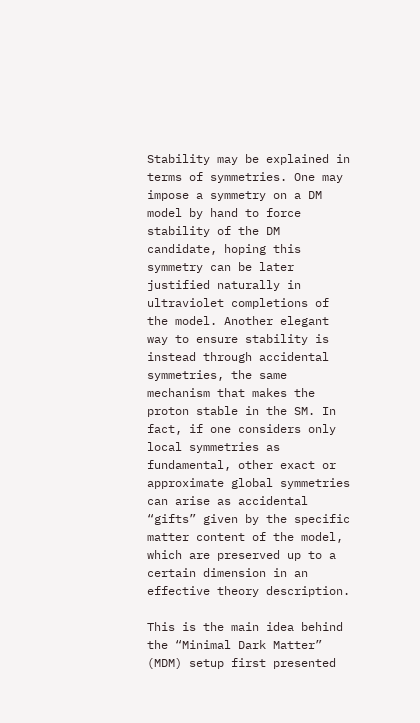Stability may be explained in terms of symmetries. One may impose a symmetry on a DM model by hand to force stability of the DM candidate, hoping this symmetry can be later justified naturally in ultraviolet completions of the model. Another elegant way to ensure stability is instead through accidental symmetries, the same mechanism that makes the proton stable in the SM. In fact, if one considers only local symmetries as fundamental, other exact or approximate global symmetries can arise as accidental “gifts” given by the specific matter content of the model, which are preserved up to a certain dimension in an effective theory description.

This is the main idea behind the “Minimal Dark Matter” (MDM) setup first presented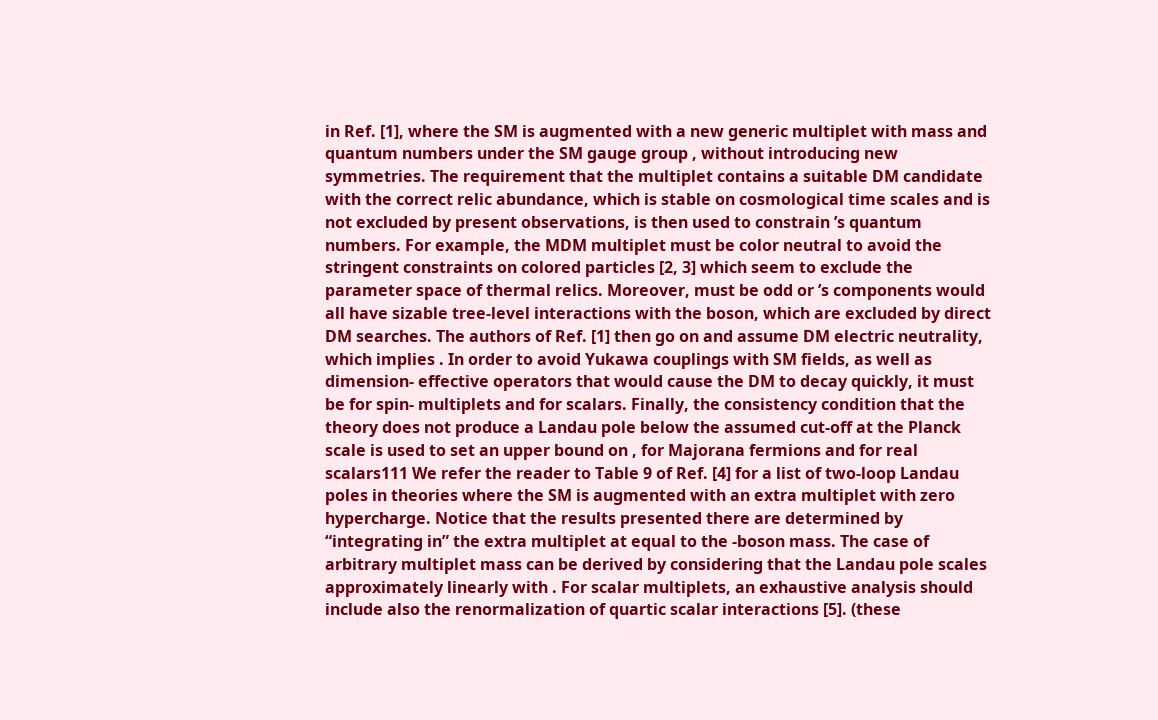in Ref. [1], where the SM is augmented with a new generic multiplet with mass and quantum numbers under the SM gauge group , without introducing new symmetries. The requirement that the multiplet contains a suitable DM candidate with the correct relic abundance, which is stable on cosmological time scales and is not excluded by present observations, is then used to constrain ’s quantum numbers. For example, the MDM multiplet must be color neutral to avoid the stringent constraints on colored particles [2, 3] which seem to exclude the parameter space of thermal relics. Moreover, must be odd or ’s components would all have sizable tree-level interactions with the boson, which are excluded by direct DM searches. The authors of Ref. [1] then go on and assume DM electric neutrality, which implies . In order to avoid Yukawa couplings with SM fields, as well as dimension- effective operators that would cause the DM to decay quickly, it must be for spin- multiplets and for scalars. Finally, the consistency condition that the theory does not produce a Landau pole below the assumed cut-off at the Planck scale is used to set an upper bound on , for Majorana fermions and for real scalars111 We refer the reader to Table 9 of Ref. [4] for a list of two-loop Landau poles in theories where the SM is augmented with an extra multiplet with zero hypercharge. Notice that the results presented there are determined by “integrating in” the extra multiplet at equal to the -boson mass. The case of arbitrary multiplet mass can be derived by considering that the Landau pole scales approximately linearly with . For scalar multiplets, an exhaustive analysis should include also the renormalization of quartic scalar interactions [5]. (these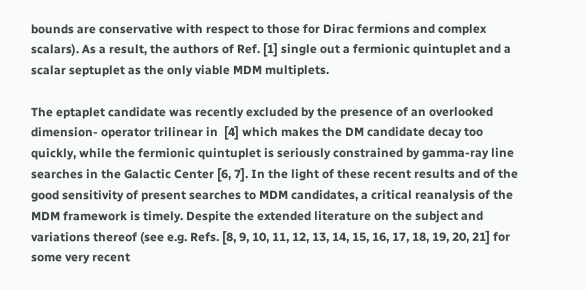bounds are conservative with respect to those for Dirac fermions and complex scalars). As a result, the authors of Ref. [1] single out a fermionic quintuplet and a scalar septuplet as the only viable MDM multiplets.

The eptaplet candidate was recently excluded by the presence of an overlooked dimension- operator trilinear in  [4] which makes the DM candidate decay too quickly, while the fermionic quintuplet is seriously constrained by gamma-ray line searches in the Galactic Center [6, 7]. In the light of these recent results and of the good sensitivity of present searches to MDM candidates, a critical reanalysis of the MDM framework is timely. Despite the extended literature on the subject and variations thereof (see e.g. Refs. [8, 9, 10, 11, 12, 13, 14, 15, 16, 17, 18, 19, 20, 21] for some very recent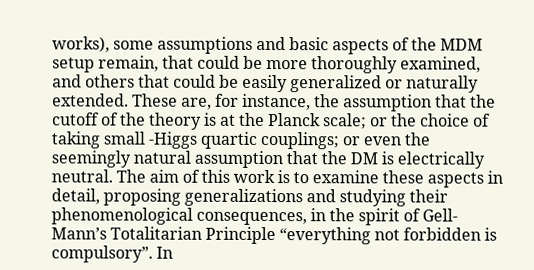works), some assumptions and basic aspects of the MDM setup remain, that could be more thoroughly examined, and others that could be easily generalized or naturally extended. These are, for instance, the assumption that the cutoff of the theory is at the Planck scale; or the choice of taking small -Higgs quartic couplings; or even the seemingly natural assumption that the DM is electrically neutral. The aim of this work is to examine these aspects in detail, proposing generalizations and studying their phenomenological consequences, in the spirit of Gell-Mann’s Totalitarian Principle “everything not forbidden is compulsory”. In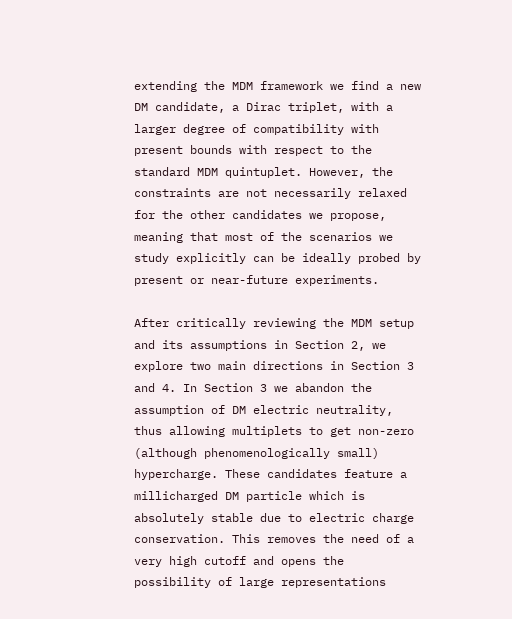extending the MDM framework we find a new DM candidate, a Dirac triplet, with a larger degree of compatibility with present bounds with respect to the standard MDM quintuplet. However, the constraints are not necessarily relaxed for the other candidates we propose, meaning that most of the scenarios we study explicitly can be ideally probed by present or near-future experiments.

After critically reviewing the MDM setup and its assumptions in Section 2, we explore two main directions in Section 3 and 4. In Section 3 we abandon the assumption of DM electric neutrality, thus allowing multiplets to get non-zero (although phenomenologically small) hypercharge. These candidates feature a millicharged DM particle which is absolutely stable due to electric charge conservation. This removes the need of a very high cutoff and opens the possibility of large representations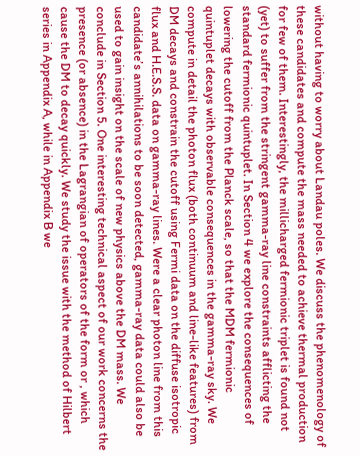without having to worry about Landau poles. We discuss the phenomenology of these candidates and compute the mass needed to achieve thermal production for few of them. Interestingly, the millicharged fermionic triplet is found not (yet) to suffer from the stringent gamma-ray line constraints afflicting the standard fermionic quintuplet. In Section 4 we explore the consequences of lowering the cutoff from the Planck scale, so that the MDM fermionic quintuplet decays with observable consequences in the gamma-ray sky. We compute in detail the photon flux (both continuum and line-like features) from DM decays and constrain the cutoff using Fermi data on the diffuse isotropic flux and H.E.S.S. data on gamma-ray lines. Were a clear photon line from this candidate’s annihilations to be soon detected, gamma-ray data could also be used to gain insight on the scale of new physics above the DM mass. We conclude in Section 5. One interesting technical aspect of our work concerns the presence (or absence) in the Lagrangian of operators of the form or , which cause the DM to decay quickly. We study the issue with the method of Hilbert series in Appendix A, while in Appendix B we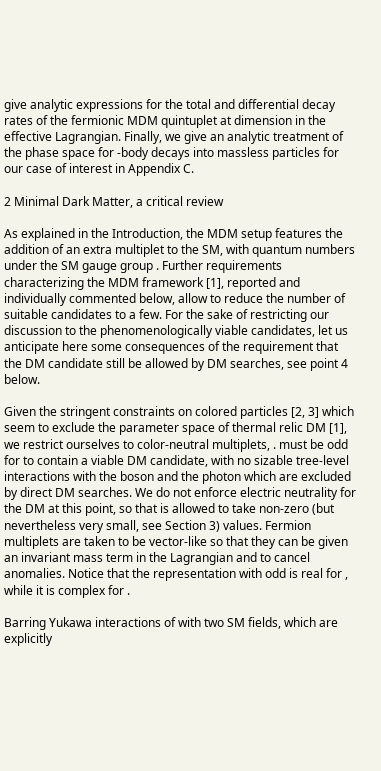give analytic expressions for the total and differential decay rates of the fermionic MDM quintuplet at dimension in the effective Lagrangian. Finally, we give an analytic treatment of the phase space for -body decays into massless particles for our case of interest in Appendix C.

2 Minimal Dark Matter, a critical review

As explained in the Introduction, the MDM setup features the addition of an extra multiplet to the SM, with quantum numbers under the SM gauge group . Further requirements characterizing the MDM framework [1], reported and individually commented below, allow to reduce the number of suitable candidates to a few. For the sake of restricting our discussion to the phenomenologically viable candidates, let us anticipate here some consequences of the requirement that the DM candidate still be allowed by DM searches, see point 4 below.

Given the stringent constraints on colored particles [2, 3] which seem to exclude the parameter space of thermal relic DM [1], we restrict ourselves to color-neutral multiplets, . must be odd for to contain a viable DM candidate, with no sizable tree-level interactions with the boson and the photon which are excluded by direct DM searches. We do not enforce electric neutrality for the DM at this point, so that is allowed to take non-zero (but nevertheless very small, see Section 3) values. Fermion multiplets are taken to be vector-like so that they can be given an invariant mass term in the Lagrangian and to cancel anomalies. Notice that the representation with odd is real for , while it is complex for .

Barring Yukawa interactions of with two SM fields, which are explicitly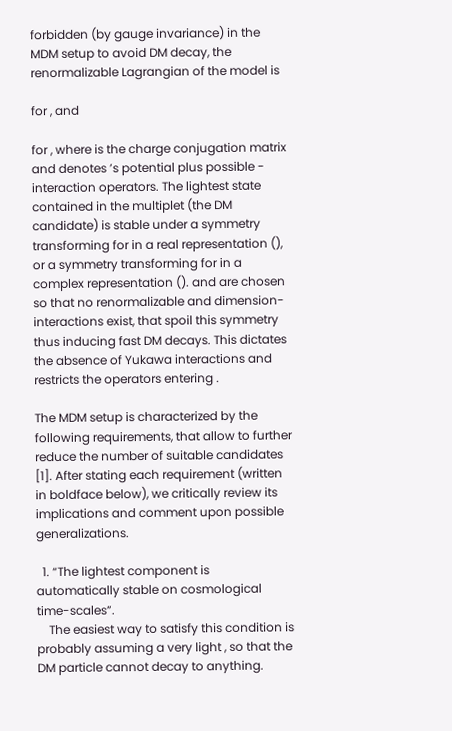forbidden (by gauge invariance) in the MDM setup to avoid DM decay, the renormalizable Lagrangian of the model is

for , and

for , where is the charge conjugation matrix and denotes ’s potential plus possible - interaction operators. The lightest state contained in the multiplet (the DM candidate) is stable under a symmetry transforming for in a real representation (), or a symmetry transforming for in a complex representation (). and are chosen so that no renormalizable and dimension- interactions exist, that spoil this symmetry thus inducing fast DM decays. This dictates the absence of Yukawa interactions and restricts the operators entering .

The MDM setup is characterized by the following requirements, that allow to further reduce the number of suitable candidates [1]. After stating each requirement (written in boldface below), we critically review its implications and comment upon possible generalizations.

  1. “The lightest component is automatically stable on cosmological time-scales”.
    The easiest way to satisfy this condition is probably assuming a very light , so that the DM particle cannot decay to anything.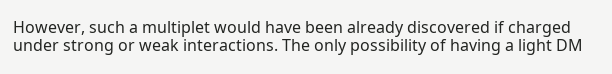However, such a multiplet would have been already discovered if charged under strong or weak interactions. The only possibility of having a light DM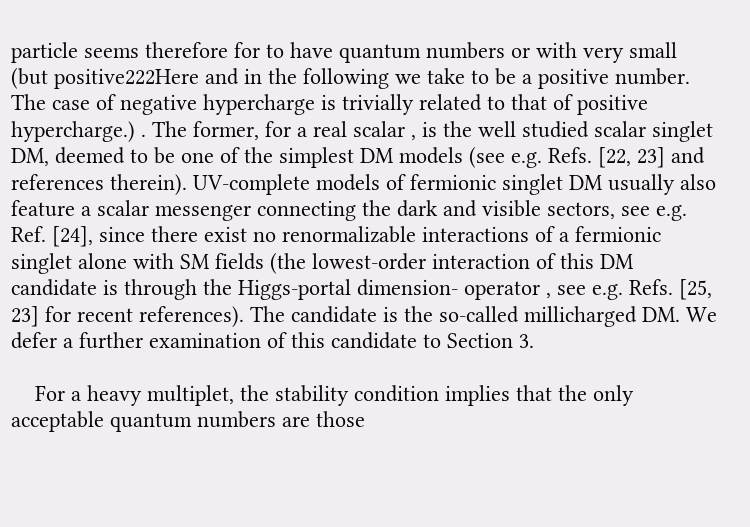particle seems therefore for to have quantum numbers or with very small (but positive222Here and in the following we take to be a positive number. The case of negative hypercharge is trivially related to that of positive hypercharge.) . The former, for a real scalar , is the well studied scalar singlet DM, deemed to be one of the simplest DM models (see e.g. Refs. [22, 23] and references therein). UV-complete models of fermionic singlet DM usually also feature a scalar messenger connecting the dark and visible sectors, see e.g. Ref. [24], since there exist no renormalizable interactions of a fermionic singlet alone with SM fields (the lowest-order interaction of this DM candidate is through the Higgs-portal dimension- operator , see e.g. Refs. [25, 23] for recent references). The candidate is the so-called millicharged DM. We defer a further examination of this candidate to Section 3.

    For a heavy multiplet, the stability condition implies that the only acceptable quantum numbers are those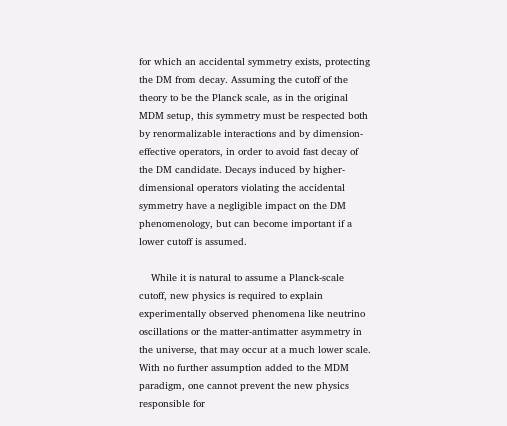for which an accidental symmetry exists, protecting the DM from decay. Assuming the cutoff of the theory to be the Planck scale, as in the original MDM setup, this symmetry must be respected both by renormalizable interactions and by dimension- effective operators, in order to avoid fast decay of the DM candidate. Decays induced by higher-dimensional operators violating the accidental symmetry have a negligible impact on the DM phenomenology, but can become important if a lower cutoff is assumed.

    While it is natural to assume a Planck-scale cutoff, new physics is required to explain experimentally observed phenomena like neutrino oscillations or the matter-antimatter asymmetry in the universe, that may occur at a much lower scale. With no further assumption added to the MDM paradigm, one cannot prevent the new physics responsible for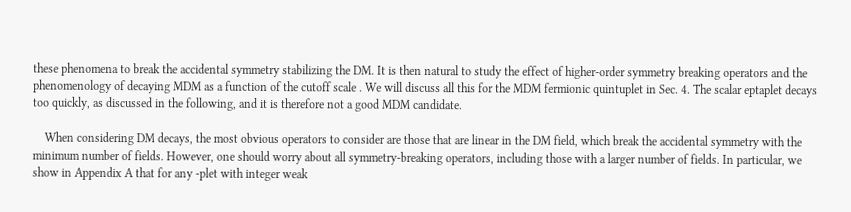these phenomena to break the accidental symmetry stabilizing the DM. It is then natural to study the effect of higher-order symmetry breaking operators and the phenomenology of decaying MDM as a function of the cutoff scale . We will discuss all this for the MDM fermionic quintuplet in Sec. 4. The scalar eptaplet decays too quickly, as discussed in the following, and it is therefore not a good MDM candidate.

    When considering DM decays, the most obvious operators to consider are those that are linear in the DM field, which break the accidental symmetry with the minimum number of fields. However, one should worry about all symmetry-breaking operators, including those with a larger number of fields. In particular, we show in Appendix A that for any -plet with integer weak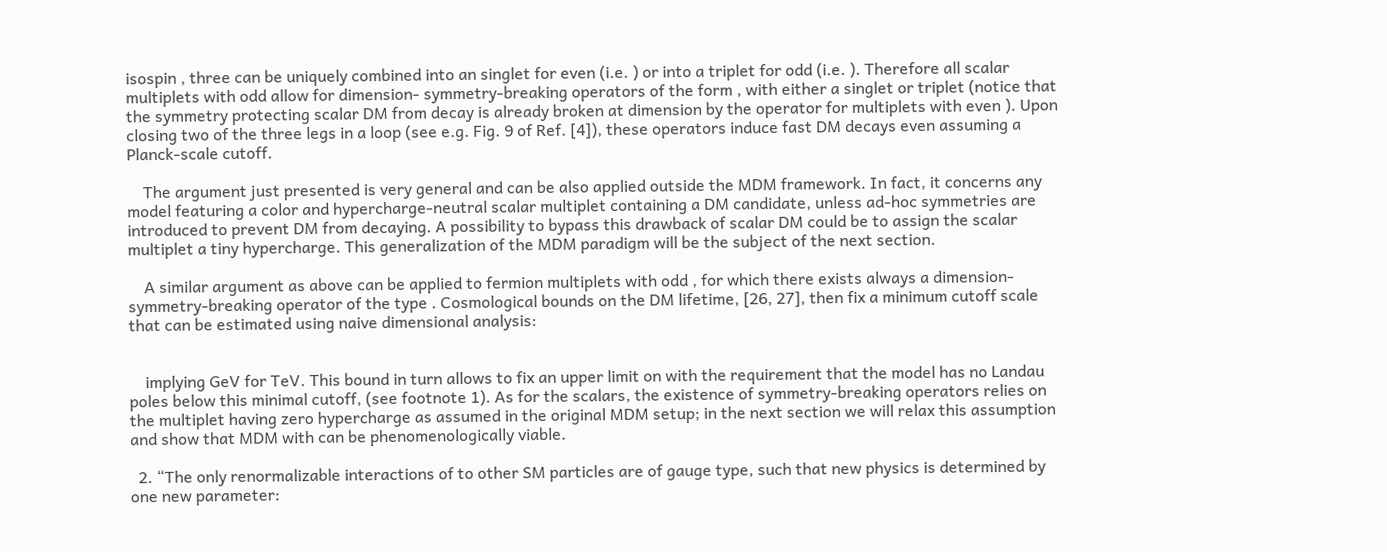isospin , three can be uniquely combined into an singlet for even (i.e. ) or into a triplet for odd (i.e. ). Therefore all scalar multiplets with odd allow for dimension- symmetry-breaking operators of the form , with either a singlet or triplet (notice that the symmetry protecting scalar DM from decay is already broken at dimension by the operator for multiplets with even ). Upon closing two of the three legs in a loop (see e.g. Fig. 9 of Ref. [4]), these operators induce fast DM decays even assuming a Planck-scale cutoff.

    The argument just presented is very general and can be also applied outside the MDM framework. In fact, it concerns any model featuring a color and hypercharge-neutral scalar multiplet containing a DM candidate, unless ad-hoc symmetries are introduced to prevent DM from decaying. A possibility to bypass this drawback of scalar DM could be to assign the scalar multiplet a tiny hypercharge. This generalization of the MDM paradigm will be the subject of the next section.

    A similar argument as above can be applied to fermion multiplets with odd , for which there exists always a dimension- symmetry-breaking operator of the type . Cosmological bounds on the DM lifetime, [26, 27], then fix a minimum cutoff scale that can be estimated using naive dimensional analysis:


    implying GeV for TeV. This bound in turn allows to fix an upper limit on with the requirement that the model has no Landau poles below this minimal cutoff, (see footnote 1). As for the scalars, the existence of symmetry-breaking operators relies on the multiplet having zero hypercharge as assumed in the original MDM setup; in the next section we will relax this assumption and show that MDM with can be phenomenologically viable.

  2. “The only renormalizable interactions of to other SM particles are of gauge type, such that new physics is determined by one new parameter: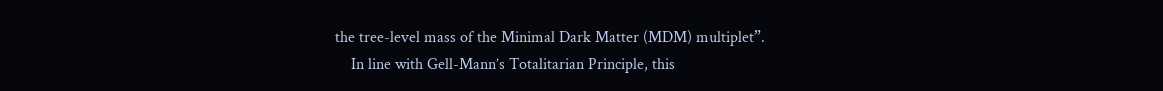the tree-level mass of the Minimal Dark Matter (MDM) multiplet”.
    In line with Gell-Mann’s Totalitarian Principle, this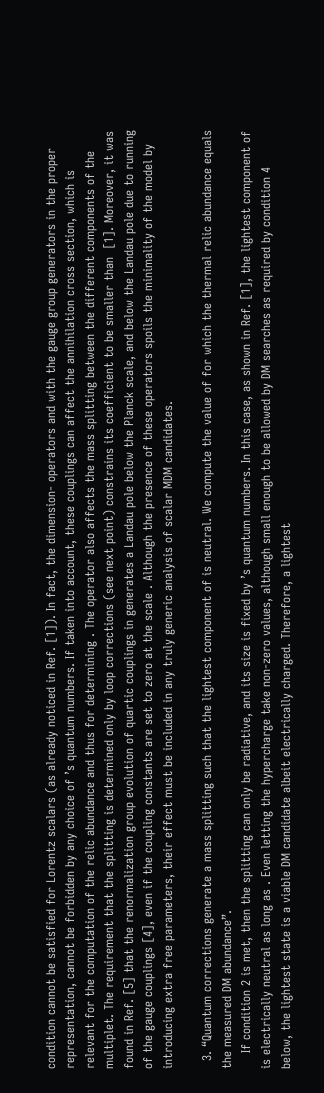condition cannot be satisfied for Lorentz scalars (as already noticed in Ref. [1]). In fact, the dimension- operators and with the gauge group generators in the proper representation, cannot be forbidden by any choice of ’s quantum numbers. If taken into account, these couplings can affect the annihilation cross section, which is relevant for the computation of the relic abundance and thus for determining . The operator also affects the mass splitting between the different components of the multiplet. The requirement that the splitting is determined only by loop corrections (see next point) constrains its coefficient to be smaller than  [1]. Moreover, it was found in Ref. [5] that the renormalization group evolution of quartic couplings in generates a Landau pole below the Planck scale, and below the Landau pole due to running of the gauge couplings [4], even if the coupling constants are set to zero at the scale . Although the presence of these operators spoils the minimality of the model by introducing extra free parameters, their effect must be included in any truly generic analysis of scalar MDM candidates.

  3. “Quantum corrections generate a mass splitting such that the lightest component of is neutral. We compute the value of for which the thermal relic abundance equals the measured DM abundance”.
    If condition 2 is met, then the splitting can only be radiative, and its size is fixed by ’s quantum numbers. In this case, as shown in Ref. [1], the lightest component of is electrically neutral as long as . Even letting the hypercharge take non-zero values, although small enough to be allowed by DM searches as required by condition 4 below, the lightest state is a viable DM candidate albeit electrically charged. Therefore, a lightest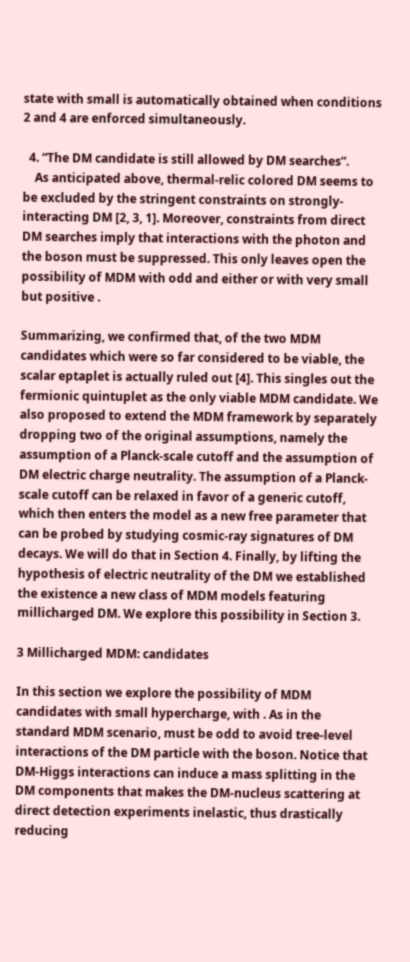state with small is automatically obtained when conditions 2 and 4 are enforced simultaneously.

  4. “The DM candidate is still allowed by DM searches”.
    As anticipated above, thermal-relic colored DM seems to be excluded by the stringent constraints on strongly-interacting DM [2, 3, 1]. Moreover, constraints from direct DM searches imply that interactions with the photon and the boson must be suppressed. This only leaves open the possibility of MDM with odd and either or with very small but positive .

Summarizing, we confirmed that, of the two MDM candidates which were so far considered to be viable, the scalar eptaplet is actually ruled out [4]. This singles out the fermionic quintuplet as the only viable MDM candidate. We also proposed to extend the MDM framework by separately dropping two of the original assumptions, namely the assumption of a Planck-scale cutoff and the assumption of DM electric charge neutrality. The assumption of a Planck-scale cutoff can be relaxed in favor of a generic cutoff, which then enters the model as a new free parameter that can be probed by studying cosmic-ray signatures of DM decays. We will do that in Section 4. Finally, by lifting the hypothesis of electric neutrality of the DM we established the existence a new class of MDM models featuring millicharged DM. We explore this possibility in Section 3.

3 Millicharged MDM: candidates

In this section we explore the possibility of MDM candidates with small hypercharge, with . As in the standard MDM scenario, must be odd to avoid tree-level interactions of the DM particle with the boson. Notice that DM-Higgs interactions can induce a mass splitting in the DM components that makes the DM-nucleus scattering at direct detection experiments inelastic, thus drastically reducing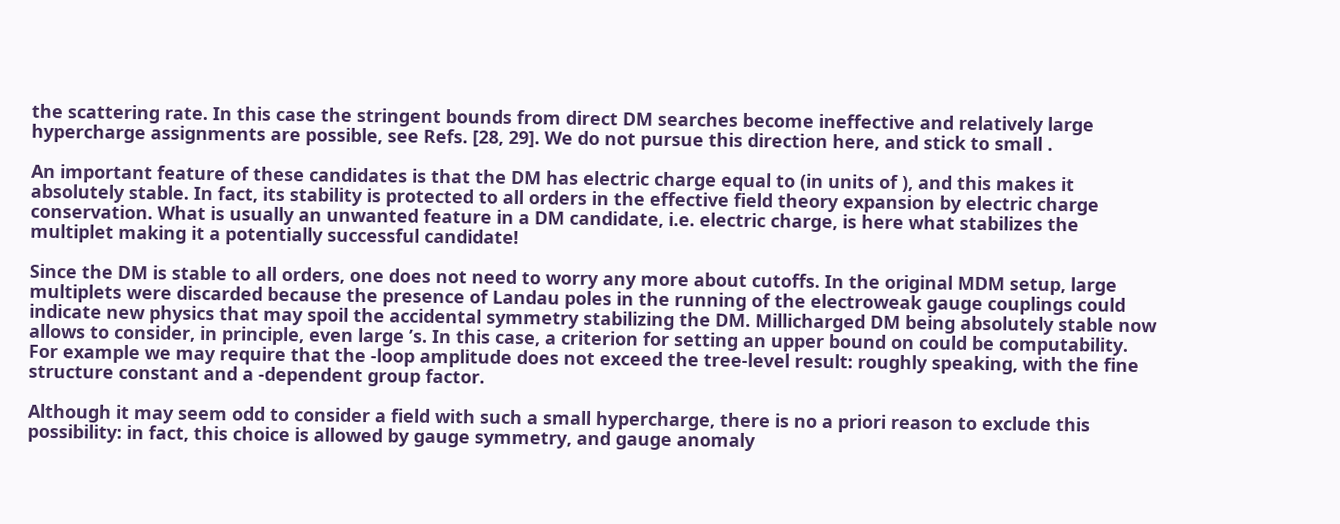the scattering rate. In this case the stringent bounds from direct DM searches become ineffective and relatively large hypercharge assignments are possible, see Refs. [28, 29]. We do not pursue this direction here, and stick to small .

An important feature of these candidates is that the DM has electric charge equal to (in units of ), and this makes it absolutely stable. In fact, its stability is protected to all orders in the effective field theory expansion by electric charge conservation. What is usually an unwanted feature in a DM candidate, i.e. electric charge, is here what stabilizes the multiplet making it a potentially successful candidate!

Since the DM is stable to all orders, one does not need to worry any more about cutoffs. In the original MDM setup, large multiplets were discarded because the presence of Landau poles in the running of the electroweak gauge couplings could indicate new physics that may spoil the accidental symmetry stabilizing the DM. Millicharged DM being absolutely stable now allows to consider, in principle, even large ’s. In this case, a criterion for setting an upper bound on could be computability. For example we may require that the -loop amplitude does not exceed the tree-level result: roughly speaking, with the fine structure constant and a -dependent group factor.

Although it may seem odd to consider a field with such a small hypercharge, there is no a priori reason to exclude this possibility: in fact, this choice is allowed by gauge symmetry, and gauge anomaly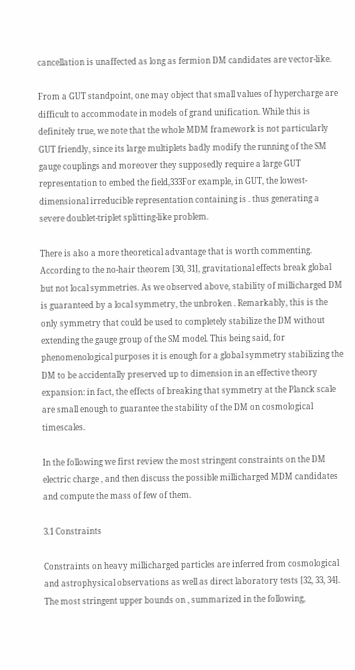cancellation is unaffected as long as fermion DM candidates are vector-like.

From a GUT standpoint, one may object that small values of hypercharge are difficult to accommodate in models of grand unification. While this is definitely true, we note that the whole MDM framework is not particularly GUT friendly, since its large multiplets badly modify the running of the SM gauge couplings and moreover they supposedly require a large GUT representation to embed the field,333For example, in GUT, the lowest-dimensional irreducible representation containing is . thus generating a severe doublet-triplet splitting-like problem.

There is also a more theoretical advantage that is worth commenting. According to the no-hair theorem [30, 31], gravitational effects break global but not local symmetries. As we observed above, stability of millicharged DM is guaranteed by a local symmetry, the unbroken . Remarkably, this is the only symmetry that could be used to completely stabilize the DM without extending the gauge group of the SM model. This being said, for phenomenological purposes it is enough for a global symmetry stabilizing the DM to be accidentally preserved up to dimension in an effective theory expansion: in fact, the effects of breaking that symmetry at the Planck scale are small enough to guarantee the stability of the DM on cosmological timescales.

In the following we first review the most stringent constraints on the DM electric charge , and then discuss the possible millicharged MDM candidates and compute the mass of few of them.

3.1 Constraints

Constraints on heavy millicharged particles are inferred from cosmological and astrophysical observations as well as direct laboratory tests [32, 33, 34]. The most stringent upper bounds on , summarized in the following,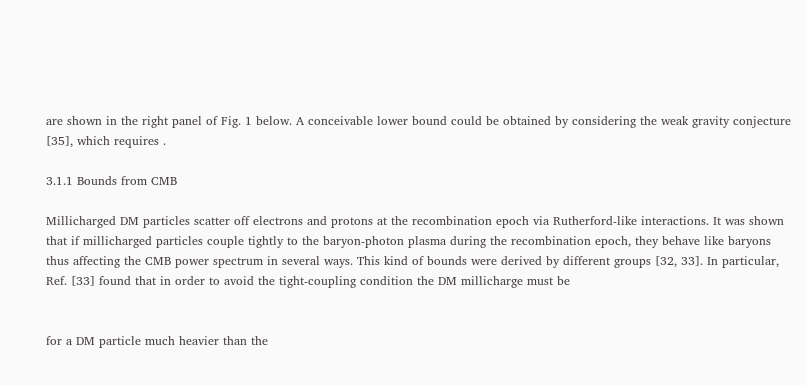are shown in the right panel of Fig. 1 below. A conceivable lower bound could be obtained by considering the weak gravity conjecture [35], which requires .

3.1.1 Bounds from CMB

Millicharged DM particles scatter off electrons and protons at the recombination epoch via Rutherford-like interactions. It was shown that if millicharged particles couple tightly to the baryon-photon plasma during the recombination epoch, they behave like baryons thus affecting the CMB power spectrum in several ways. This kind of bounds were derived by different groups [32, 33]. In particular, Ref. [33] found that in order to avoid the tight-coupling condition the DM millicharge must be


for a DM particle much heavier than the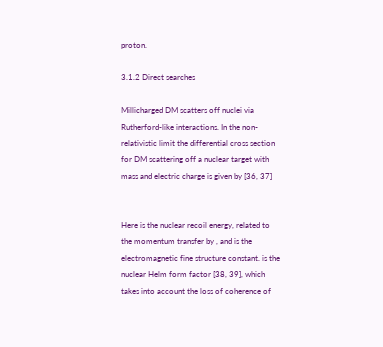proton.

3.1.2 Direct searches

Millicharged DM scatters off nuclei via Rutherford-like interactions. In the non-relativistic limit the differential cross section for DM scattering off a nuclear target with mass and electric charge is given by [36, 37]


Here is the nuclear recoil energy, related to the momentum transfer by , and is the electromagnetic fine structure constant. is the nuclear Helm form factor [38, 39], which takes into account the loss of coherence of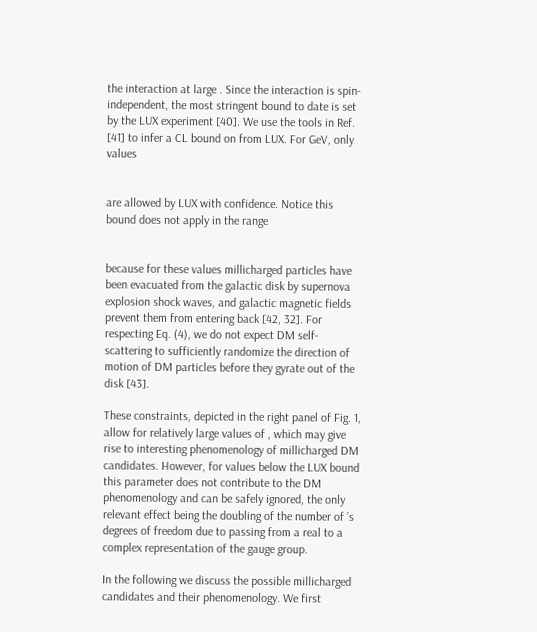the interaction at large . Since the interaction is spin-independent, the most stringent bound to date is set by the LUX experiment [40]. We use the tools in Ref. [41] to infer a CL bound on from LUX. For GeV, only values


are allowed by LUX with confidence. Notice this bound does not apply in the range


because for these values millicharged particles have been evacuated from the galactic disk by supernova explosion shock waves, and galactic magnetic fields prevent them from entering back [42, 32]. For respecting Eq. (4), we do not expect DM self-scattering to sufficiently randomize the direction of motion of DM particles before they gyrate out of the disk [43].

These constraints, depicted in the right panel of Fig. 1, allow for relatively large values of , which may give rise to interesting phenomenology of millicharged DM candidates. However, for values below the LUX bound this parameter does not contribute to the DM phenomenology and can be safely ignored, the only relevant effect being the doubling of the number of ’s degrees of freedom due to passing from a real to a complex representation of the gauge group.

In the following we discuss the possible millicharged candidates and their phenomenology. We first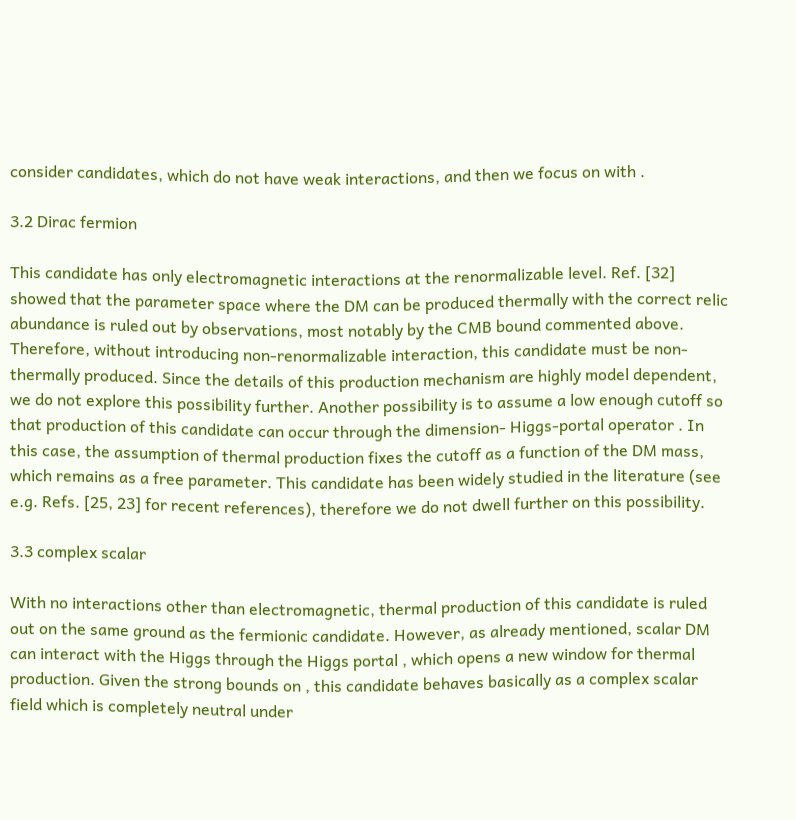consider candidates, which do not have weak interactions, and then we focus on with .

3.2 Dirac fermion

This candidate has only electromagnetic interactions at the renormalizable level. Ref. [32] showed that the parameter space where the DM can be produced thermally with the correct relic abundance is ruled out by observations, most notably by the CMB bound commented above. Therefore, without introducing non-renormalizable interaction, this candidate must be non-thermally produced. Since the details of this production mechanism are highly model dependent, we do not explore this possibility further. Another possibility is to assume a low enough cutoff so that production of this candidate can occur through the dimension- Higgs-portal operator . In this case, the assumption of thermal production fixes the cutoff as a function of the DM mass, which remains as a free parameter. This candidate has been widely studied in the literature (see e.g. Refs. [25, 23] for recent references), therefore we do not dwell further on this possibility.

3.3 complex scalar

With no interactions other than electromagnetic, thermal production of this candidate is ruled out on the same ground as the fermionic candidate. However, as already mentioned, scalar DM can interact with the Higgs through the Higgs portal , which opens a new window for thermal production. Given the strong bounds on , this candidate behaves basically as a complex scalar field which is completely neutral under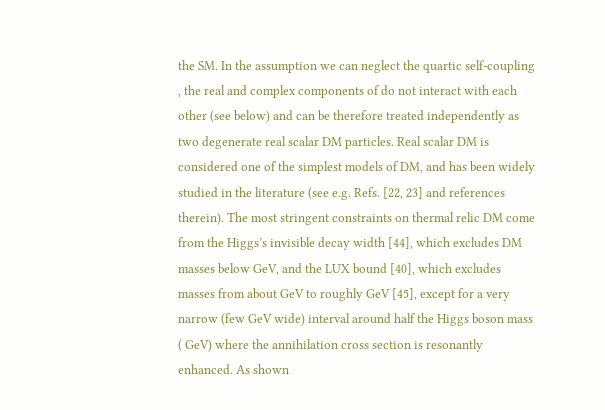the SM. In the assumption we can neglect the quartic self-coupling , the real and complex components of do not interact with each other (see below) and can be therefore treated independently as two degenerate real scalar DM particles. Real scalar DM is considered one of the simplest models of DM, and has been widely studied in the literature (see e.g. Refs. [22, 23] and references therein). The most stringent constraints on thermal relic DM come from the Higgs’s invisible decay width [44], which excludes DM masses below GeV, and the LUX bound [40], which excludes masses from about GeV to roughly GeV [45], except for a very narrow (few GeV wide) interval around half the Higgs boson mass ( GeV) where the annihilation cross section is resonantly enhanced. As shown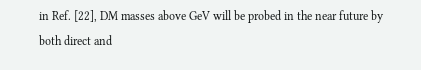in Ref. [22], DM masses above GeV will be probed in the near future by both direct and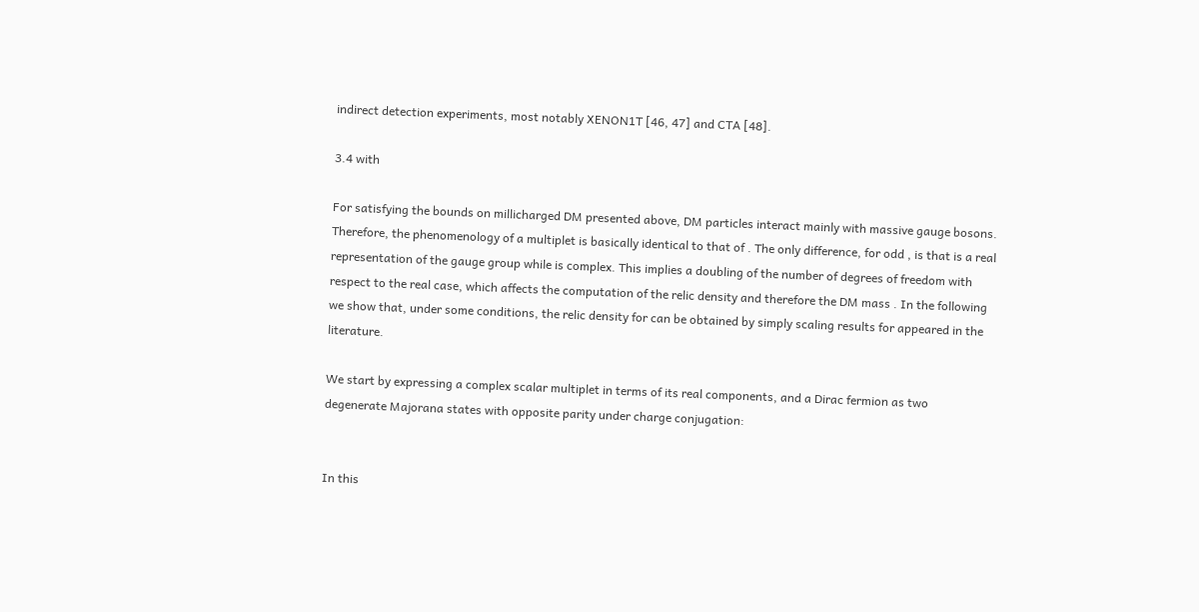indirect detection experiments, most notably XENON1T [46, 47] and CTA [48].

3.4 with

For satisfying the bounds on millicharged DM presented above, DM particles interact mainly with massive gauge bosons. Therefore, the phenomenology of a multiplet is basically identical to that of . The only difference, for odd , is that is a real representation of the gauge group while is complex. This implies a doubling of the number of degrees of freedom with respect to the real case, which affects the computation of the relic density and therefore the DM mass . In the following we show that, under some conditions, the relic density for can be obtained by simply scaling results for appeared in the literature.

We start by expressing a complex scalar multiplet in terms of its real components, and a Dirac fermion as two degenerate Majorana states with opposite parity under charge conjugation:


In this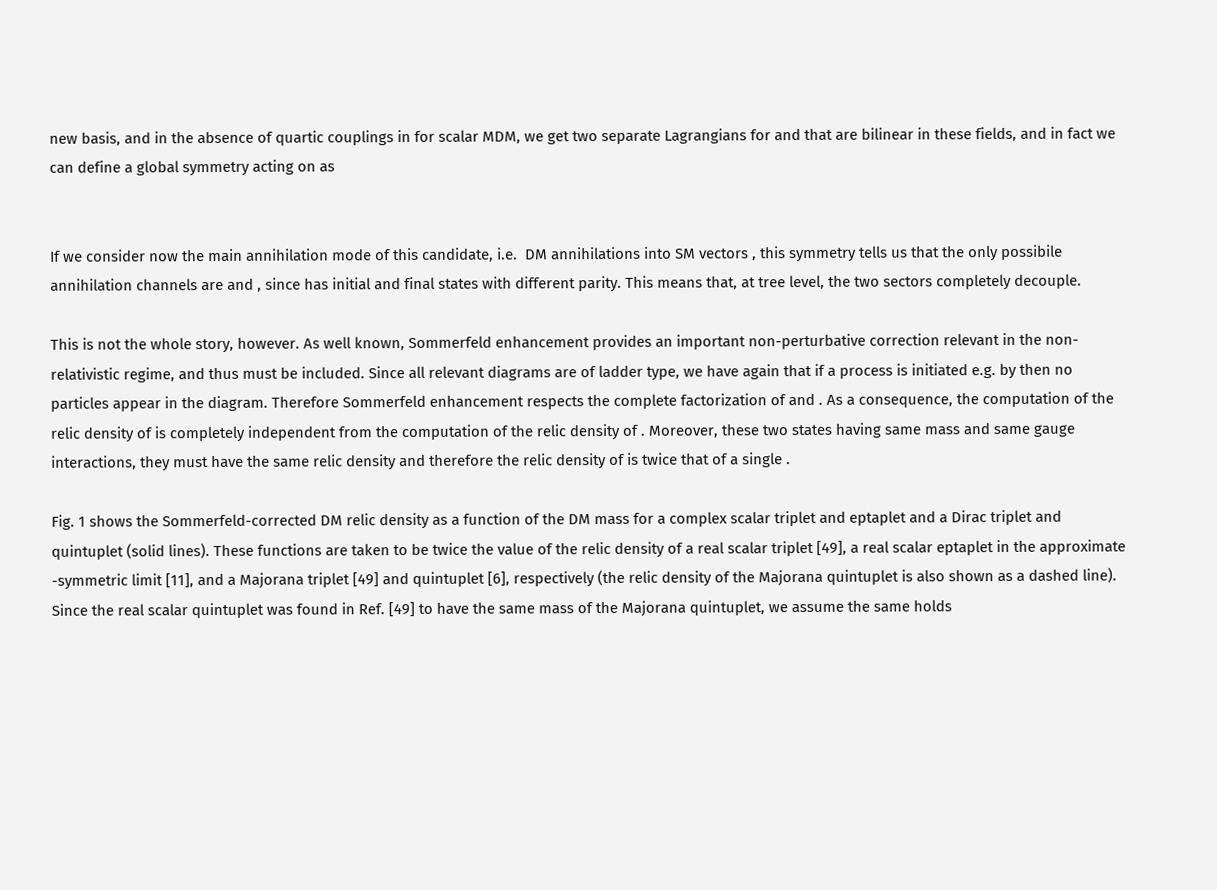new basis, and in the absence of quartic couplings in for scalar MDM, we get two separate Lagrangians for and that are bilinear in these fields, and in fact we can define a global symmetry acting on as


If we consider now the main annihilation mode of this candidate, i.e.  DM annihilations into SM vectors , this symmetry tells us that the only possibile annihilation channels are and , since has initial and final states with different parity. This means that, at tree level, the two sectors completely decouple.

This is not the whole story, however. As well known, Sommerfeld enhancement provides an important non-perturbative correction relevant in the non-relativistic regime, and thus must be included. Since all relevant diagrams are of ladder type, we have again that if a process is initiated e.g. by then no particles appear in the diagram. Therefore Sommerfeld enhancement respects the complete factorization of and . As a consequence, the computation of the relic density of is completely independent from the computation of the relic density of . Moreover, these two states having same mass and same gauge interactions, they must have the same relic density and therefore the relic density of is twice that of a single .

Fig. 1 shows the Sommerfeld-corrected DM relic density as a function of the DM mass for a complex scalar triplet and eptaplet and a Dirac triplet and quintuplet (solid lines). These functions are taken to be twice the value of the relic density of a real scalar triplet [49], a real scalar eptaplet in the approximate -symmetric limit [11], and a Majorana triplet [49] and quintuplet [6], respectively (the relic density of the Majorana quintuplet is also shown as a dashed line). Since the real scalar quintuplet was found in Ref. [49] to have the same mass of the Majorana quintuplet, we assume the same holds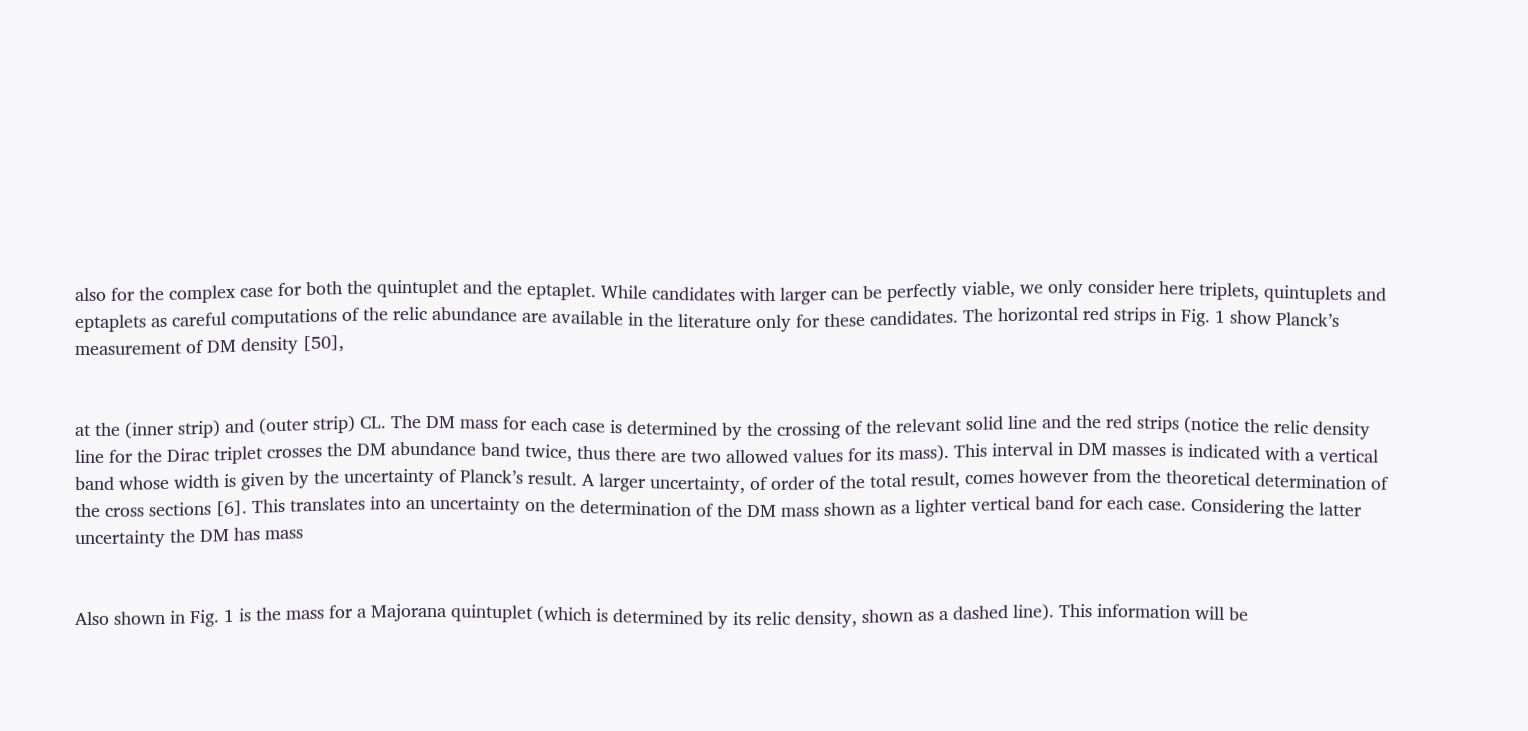also for the complex case for both the quintuplet and the eptaplet. While candidates with larger can be perfectly viable, we only consider here triplets, quintuplets and eptaplets as careful computations of the relic abundance are available in the literature only for these candidates. The horizontal red strips in Fig. 1 show Planck’s measurement of DM density [50],


at the (inner strip) and (outer strip) CL. The DM mass for each case is determined by the crossing of the relevant solid line and the red strips (notice the relic density line for the Dirac triplet crosses the DM abundance band twice, thus there are two allowed values for its mass). This interval in DM masses is indicated with a vertical band whose width is given by the uncertainty of Planck’s result. A larger uncertainty, of order of the total result, comes however from the theoretical determination of the cross sections [6]. This translates into an uncertainty on the determination of the DM mass shown as a lighter vertical band for each case. Considering the latter uncertainty the DM has mass


Also shown in Fig. 1 is the mass for a Majorana quintuplet (which is determined by its relic density, shown as a dashed line). This information will be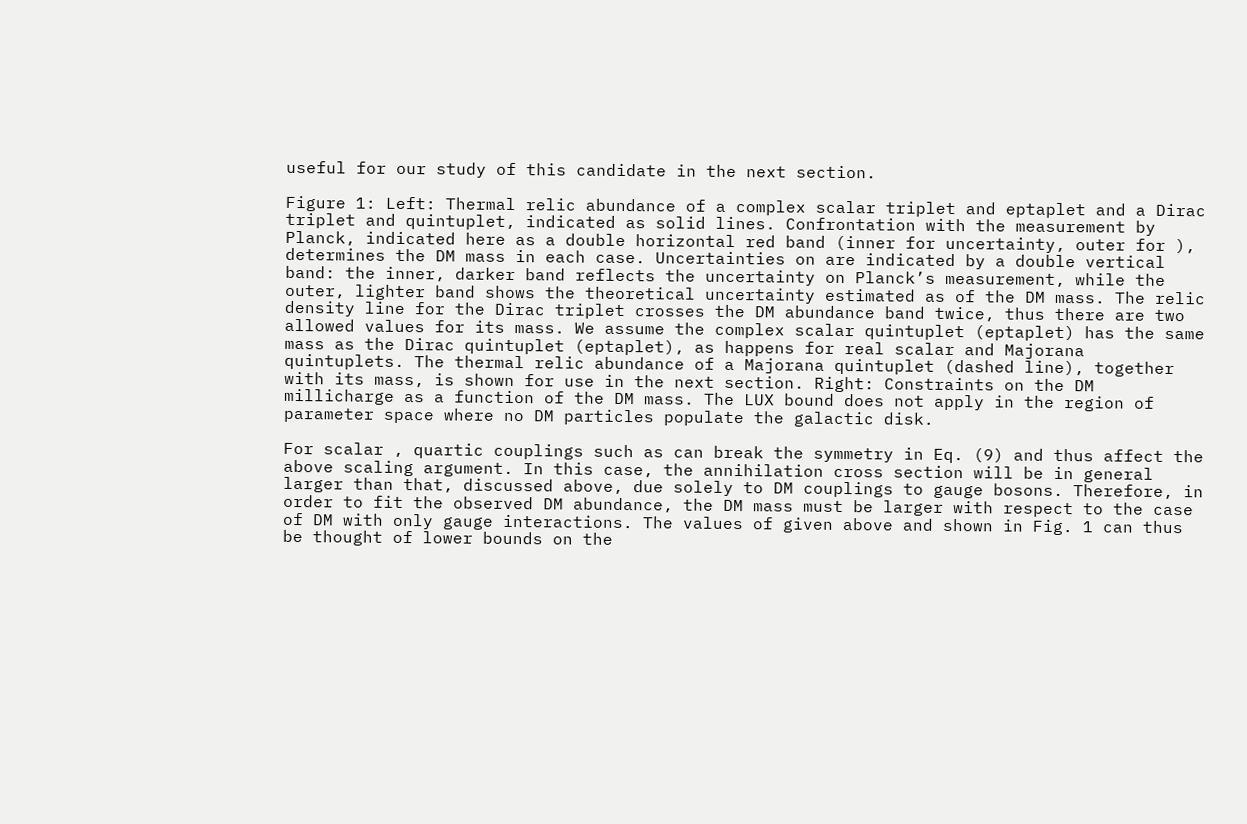useful for our study of this candidate in the next section.

Figure 1: Left: Thermal relic abundance of a complex scalar triplet and eptaplet and a Dirac triplet and quintuplet, indicated as solid lines. Confrontation with the measurement by Planck, indicated here as a double horizontal red band (inner for uncertainty, outer for ), determines the DM mass in each case. Uncertainties on are indicated by a double vertical band: the inner, darker band reflects the uncertainty on Planck’s measurement, while the outer, lighter band shows the theoretical uncertainty estimated as of the DM mass. The relic density line for the Dirac triplet crosses the DM abundance band twice, thus there are two allowed values for its mass. We assume the complex scalar quintuplet (eptaplet) has the same mass as the Dirac quintuplet (eptaplet), as happens for real scalar and Majorana quintuplets. The thermal relic abundance of a Majorana quintuplet (dashed line), together with its mass, is shown for use in the next section. Right: Constraints on the DM millicharge as a function of the DM mass. The LUX bound does not apply in the region of parameter space where no DM particles populate the galactic disk.

For scalar , quartic couplings such as can break the symmetry in Eq. (9) and thus affect the above scaling argument. In this case, the annihilation cross section will be in general larger than that, discussed above, due solely to DM couplings to gauge bosons. Therefore, in order to fit the observed DM abundance, the DM mass must be larger with respect to the case of DM with only gauge interactions. The values of given above and shown in Fig. 1 can thus be thought of lower bounds on the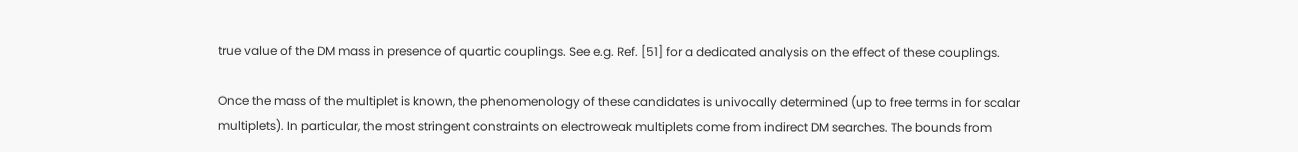true value of the DM mass in presence of quartic couplings. See e.g. Ref. [51] for a dedicated analysis on the effect of these couplings.

Once the mass of the multiplet is known, the phenomenology of these candidates is univocally determined (up to free terms in for scalar multiplets). In particular, the most stringent constraints on electroweak multiplets come from indirect DM searches. The bounds from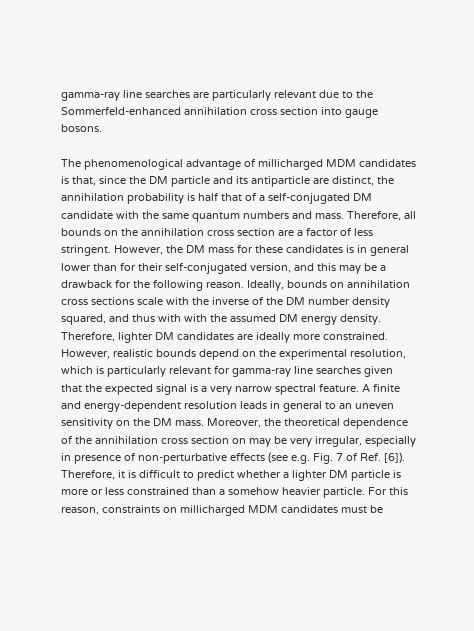gamma-ray line searches are particularly relevant due to the Sommerfeld-enhanced annihilation cross section into gauge bosons.

The phenomenological advantage of millicharged MDM candidates is that, since the DM particle and its antiparticle are distinct, the annihilation probability is half that of a self-conjugated DM candidate with the same quantum numbers and mass. Therefore, all bounds on the annihilation cross section are a factor of less stringent. However, the DM mass for these candidates is in general lower than for their self-conjugated version, and this may be a drawback for the following reason. Ideally, bounds on annihilation cross sections scale with the inverse of the DM number density squared, and thus with with the assumed DM energy density. Therefore, lighter DM candidates are ideally more constrained. However, realistic bounds depend on the experimental resolution, which is particularly relevant for gamma-ray line searches given that the expected signal is a very narrow spectral feature. A finite and energy-dependent resolution leads in general to an uneven sensitivity on the DM mass. Moreover, the theoretical dependence of the annihilation cross section on may be very irregular, especially in presence of non-perturbative effects (see e.g. Fig. 7 of Ref. [6]). Therefore, it is difficult to predict whether a lighter DM particle is more or less constrained than a somehow heavier particle. For this reason, constraints on millicharged MDM candidates must be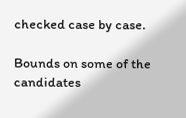checked case by case.

Bounds on some of the candidates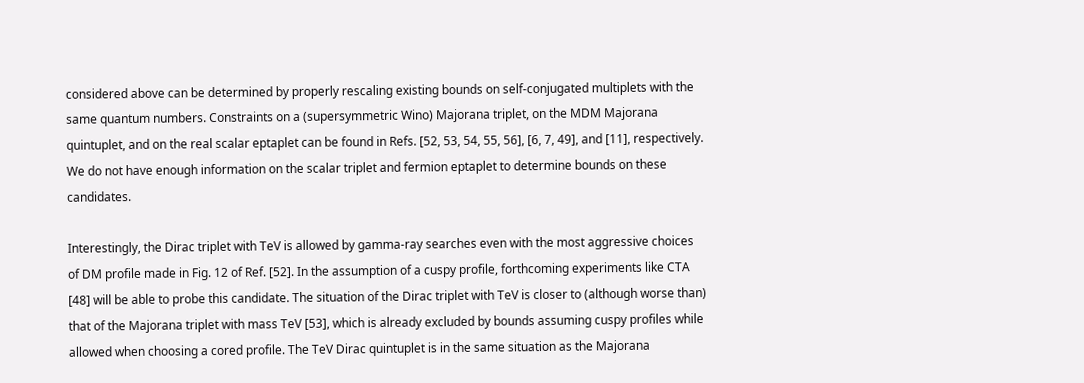considered above can be determined by properly rescaling existing bounds on self-conjugated multiplets with the same quantum numbers. Constraints on a (supersymmetric Wino) Majorana triplet, on the MDM Majorana quintuplet, and on the real scalar eptaplet can be found in Refs. [52, 53, 54, 55, 56], [6, 7, 49], and [11], respectively. We do not have enough information on the scalar triplet and fermion eptaplet to determine bounds on these candidates.

Interestingly, the Dirac triplet with TeV is allowed by gamma-ray searches even with the most aggressive choices of DM profile made in Fig. 12 of Ref. [52]. In the assumption of a cuspy profile, forthcoming experiments like CTA [48] will be able to probe this candidate. The situation of the Dirac triplet with TeV is closer to (although worse than) that of the Majorana triplet with mass TeV [53], which is already excluded by bounds assuming cuspy profiles while allowed when choosing a cored profile. The TeV Dirac quintuplet is in the same situation as the Majorana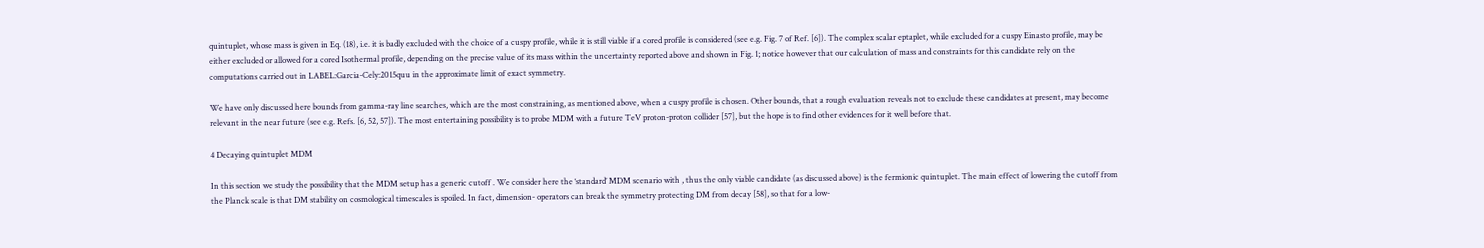quintuplet, whose mass is given in Eq. (18), i.e. it is badly excluded with the choice of a cuspy profile, while it is still viable if a cored profile is considered (see e.g. Fig. 7 of Ref. [6]). The complex scalar eptaplet, while excluded for a cuspy Einasto profile, may be either excluded or allowed for a cored Isothermal profile, depending on the precise value of its mass within the uncertainty reported above and shown in Fig. 1; notice however that our calculation of mass and constraints for this candidate rely on the computations carried out in LABEL:Garcia-Cely:2015quu in the approximate limit of exact symmetry.

We have only discussed here bounds from gamma-ray line searches, which are the most constraining, as mentioned above, when a cuspy profile is chosen. Other bounds, that a rough evaluation reveals not to exclude these candidates at present, may become relevant in the near future (see e.g. Refs. [6, 52, 57]). The most entertaining possibility is to probe MDM with a future TeV proton-proton collider [57], but the hope is to find other evidences for it well before that.

4 Decaying quintuplet MDM

In this section we study the possibility that the MDM setup has a generic cutoff . We consider here the ‘standard’ MDM scenario with , thus the only viable candidate (as discussed above) is the fermionic quintuplet. The main effect of lowering the cutoff from the Planck scale is that DM stability on cosmological timescales is spoiled. In fact, dimension- operators can break the symmetry protecting DM from decay [58], so that for a low-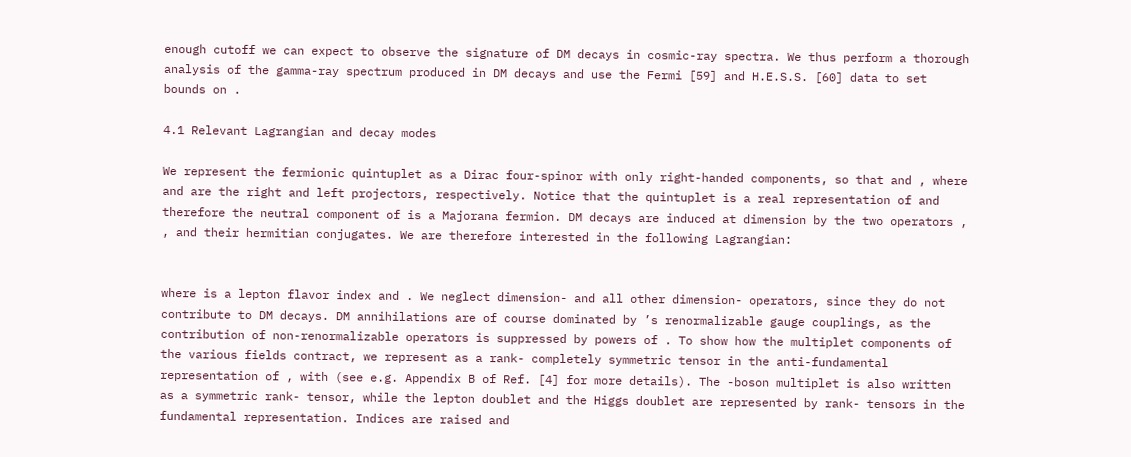enough cutoff we can expect to observe the signature of DM decays in cosmic-ray spectra. We thus perform a thorough analysis of the gamma-ray spectrum produced in DM decays and use the Fermi [59] and H.E.S.S. [60] data to set bounds on .

4.1 Relevant Lagrangian and decay modes

We represent the fermionic quintuplet as a Dirac four-spinor with only right-handed components, so that and , where and are the right and left projectors, respectively. Notice that the quintuplet is a real representation of and therefore the neutral component of is a Majorana fermion. DM decays are induced at dimension by the two operators , , and their hermitian conjugates. We are therefore interested in the following Lagrangian:


where is a lepton flavor index and . We neglect dimension- and all other dimension- operators, since they do not contribute to DM decays. DM annihilations are of course dominated by ’s renormalizable gauge couplings, as the contribution of non-renormalizable operators is suppressed by powers of . To show how the multiplet components of the various fields contract, we represent as a rank- completely symmetric tensor in the anti-fundamental representation of , with (see e.g. Appendix B of Ref. [4] for more details). The -boson multiplet is also written as a symmetric rank- tensor, while the lepton doublet and the Higgs doublet are represented by rank- tensors in the fundamental representation. Indices are raised and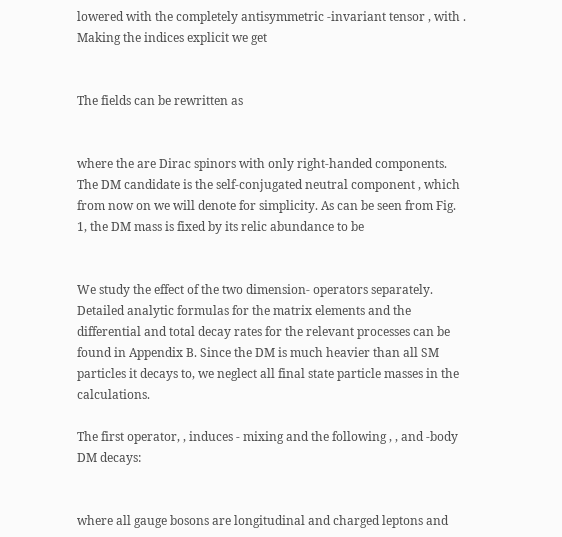lowered with the completely antisymmetric -invariant tensor , with . Making the indices explicit we get


The fields can be rewritten as


where the are Dirac spinors with only right-handed components. The DM candidate is the self-conjugated neutral component , which from now on we will denote for simplicity. As can be seen from Fig. 1, the DM mass is fixed by its relic abundance to be


We study the effect of the two dimension- operators separately. Detailed analytic formulas for the matrix elements and the differential and total decay rates for the relevant processes can be found in Appendix B. Since the DM is much heavier than all SM particles it decays to, we neglect all final state particle masses in the calculations.

The first operator, , induces - mixing and the following , , and -body DM decays:


where all gauge bosons are longitudinal and charged leptons and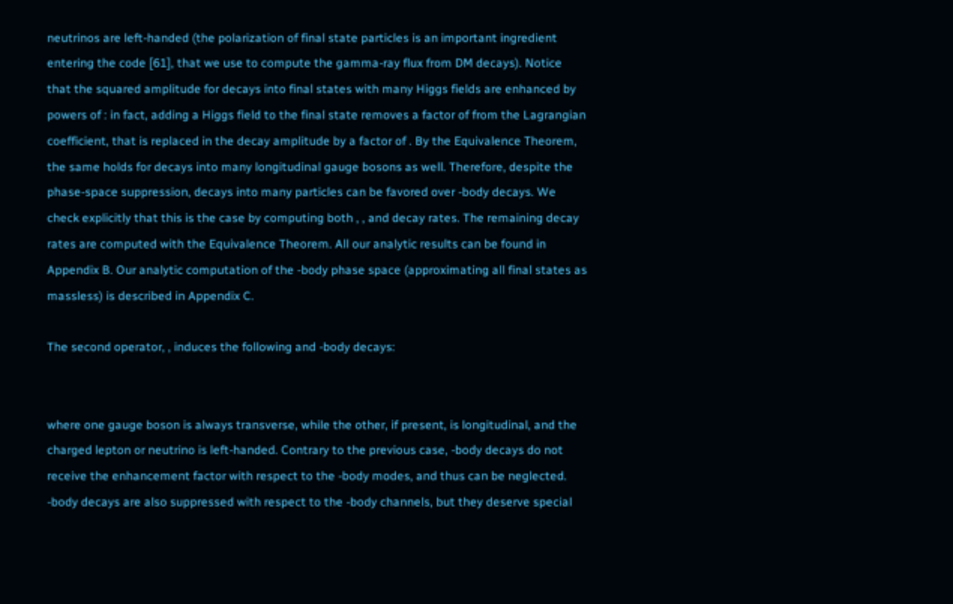neutrinos are left-handed (the polarization of final state particles is an important ingredient entering the code [61], that we use to compute the gamma-ray flux from DM decays). Notice that the squared amplitude for decays into final states with many Higgs fields are enhanced by powers of : in fact, adding a Higgs field to the final state removes a factor of from the Lagrangian coefficient, that is replaced in the decay amplitude by a factor of . By the Equivalence Theorem, the same holds for decays into many longitudinal gauge bosons as well. Therefore, despite the phase-space suppression, decays into many particles can be favored over -body decays. We check explicitly that this is the case by computing both , , and decay rates. The remaining decay rates are computed with the Equivalence Theorem. All our analytic results can be found in Appendix B. Our analytic computation of the -body phase space (approximating all final states as massless) is described in Appendix C.

The second operator, , induces the following and -body decays:


where one gauge boson is always transverse, while the other, if present, is longitudinal, and the charged lepton or neutrino is left-handed. Contrary to the previous case, -body decays do not receive the enhancement factor with respect to the -body modes, and thus can be neglected. -body decays are also suppressed with respect to the -body channels, but they deserve special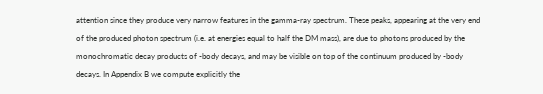attention since they produce very narrow features in the gamma-ray spectrum. These peaks, appearing at the very end of the produced photon spectrum (i.e. at energies equal to half the DM mass), are due to photons produced by the monochromatic decay products of -body decays, and may be visible on top of the continuum produced by -body decays. In Appendix B we compute explicitly the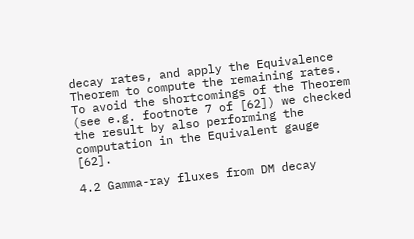decay rates, and apply the Equivalence Theorem to compute the remaining rates. To avoid the shortcomings of the Theorem (see e.g. footnote 7 of [62]) we checked the result by also performing the computation in the Equivalent gauge [62].

4.2 Gamma-ray fluxes from DM decay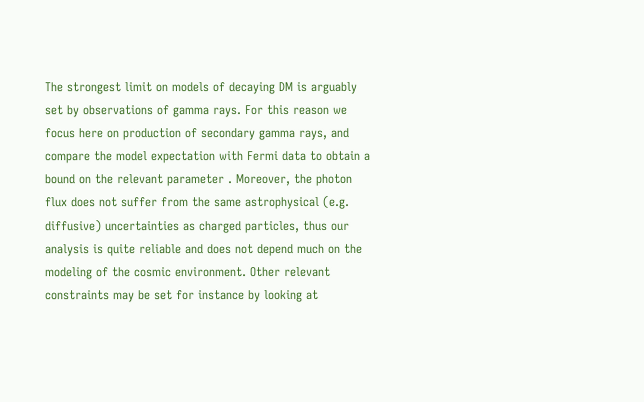The strongest limit on models of decaying DM is arguably set by observations of gamma rays. For this reason we focus here on production of secondary gamma rays, and compare the model expectation with Fermi data to obtain a bound on the relevant parameter . Moreover, the photon flux does not suffer from the same astrophysical (e.g. diffusive) uncertainties as charged particles, thus our analysis is quite reliable and does not depend much on the modeling of the cosmic environment. Other relevant constraints may be set for instance by looking at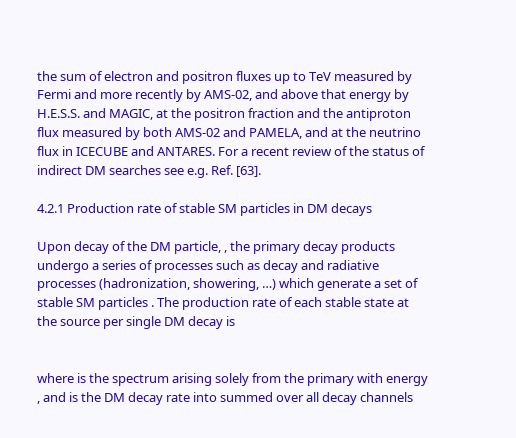the sum of electron and positron fluxes up to TeV measured by Fermi and more recently by AMS-02, and above that energy by H.E.S.S. and MAGIC, at the positron fraction and the antiproton flux measured by both AMS-02 and PAMELA, and at the neutrino flux in ICECUBE and ANTARES. For a recent review of the status of indirect DM searches see e.g. Ref. [63].

4.2.1 Production rate of stable SM particles in DM decays

Upon decay of the DM particle, , the primary decay products undergo a series of processes such as decay and radiative processes (hadronization, showering, …) which generate a set of stable SM particles . The production rate of each stable state at the source per single DM decay is


where is the spectrum arising solely from the primary with energy , and is the DM decay rate into summed over all decay channels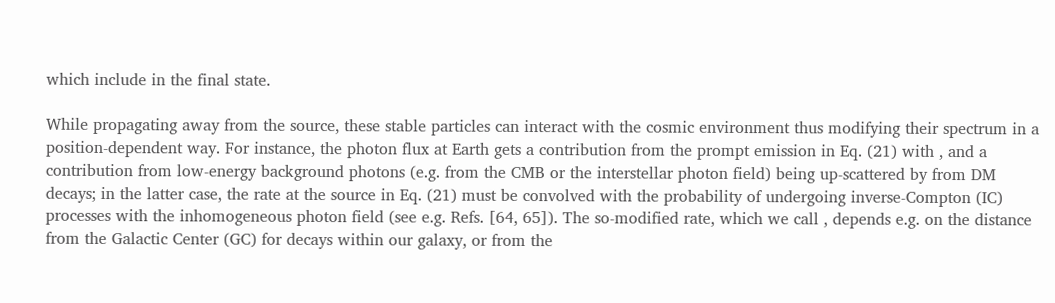which include in the final state.

While propagating away from the source, these stable particles can interact with the cosmic environment thus modifying their spectrum in a position-dependent way. For instance, the photon flux at Earth gets a contribution from the prompt emission in Eq. (21) with , and a contribution from low-energy background photons (e.g. from the CMB or the interstellar photon field) being up-scattered by from DM decays; in the latter case, the rate at the source in Eq. (21) must be convolved with the probability of undergoing inverse-Compton (IC) processes with the inhomogeneous photon field (see e.g. Refs. [64, 65]). The so-modified rate, which we call , depends e.g. on the distance from the Galactic Center (GC) for decays within our galaxy, or from the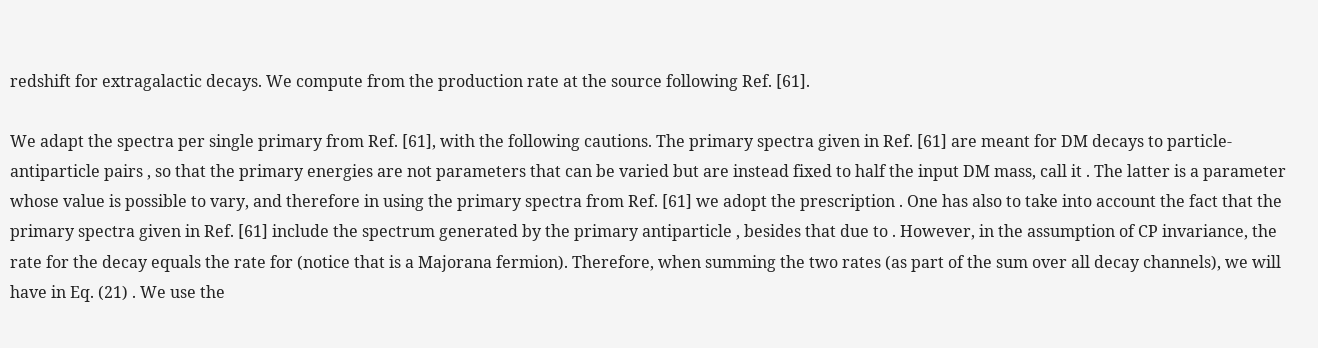redshift for extragalactic decays. We compute from the production rate at the source following Ref. [61].

We adapt the spectra per single primary from Ref. [61], with the following cautions. The primary spectra given in Ref. [61] are meant for DM decays to particle-antiparticle pairs , so that the primary energies are not parameters that can be varied but are instead fixed to half the input DM mass, call it . The latter is a parameter whose value is possible to vary, and therefore in using the primary spectra from Ref. [61] we adopt the prescription . One has also to take into account the fact that the primary spectra given in Ref. [61] include the spectrum generated by the primary antiparticle , besides that due to . However, in the assumption of CP invariance, the rate for the decay equals the rate for (notice that is a Majorana fermion). Therefore, when summing the two rates (as part of the sum over all decay channels), we will have in Eq. (21) . We use the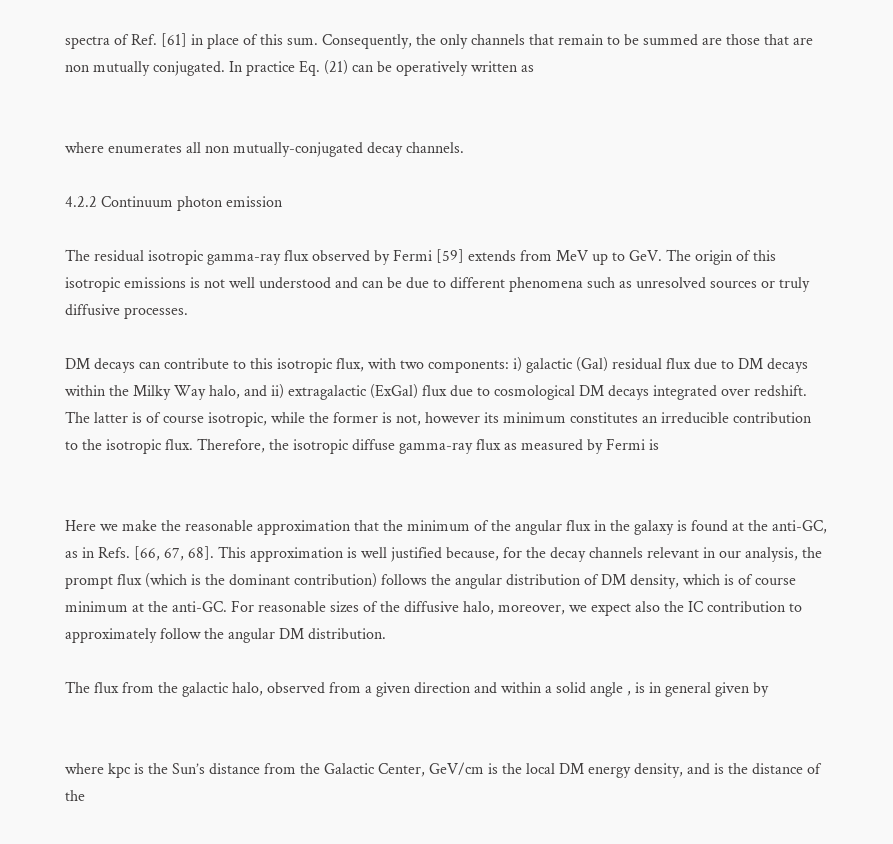spectra of Ref. [61] in place of this sum. Consequently, the only channels that remain to be summed are those that are non mutually conjugated. In practice Eq. (21) can be operatively written as


where enumerates all non mutually-conjugated decay channels.

4.2.2 Continuum photon emission

The residual isotropic gamma-ray flux observed by Fermi [59] extends from MeV up to GeV. The origin of this isotropic emissions is not well understood and can be due to different phenomena such as unresolved sources or truly diffusive processes.

DM decays can contribute to this isotropic flux, with two components: i) galactic (Gal) residual flux due to DM decays within the Milky Way halo, and ii) extragalactic (ExGal) flux due to cosmological DM decays integrated over redshift. The latter is of course isotropic, while the former is not, however its minimum constitutes an irreducible contribution to the isotropic flux. Therefore, the isotropic diffuse gamma-ray flux as measured by Fermi is


Here we make the reasonable approximation that the minimum of the angular flux in the galaxy is found at the anti-GC, as in Refs. [66, 67, 68]. This approximation is well justified because, for the decay channels relevant in our analysis, the prompt flux (which is the dominant contribution) follows the angular distribution of DM density, which is of course minimum at the anti-GC. For reasonable sizes of the diffusive halo, moreover, we expect also the IC contribution to approximately follow the angular DM distribution.

The flux from the galactic halo, observed from a given direction and within a solid angle , is in general given by


where kpc is the Sun’s distance from the Galactic Center, GeV/cm is the local DM energy density, and is the distance of the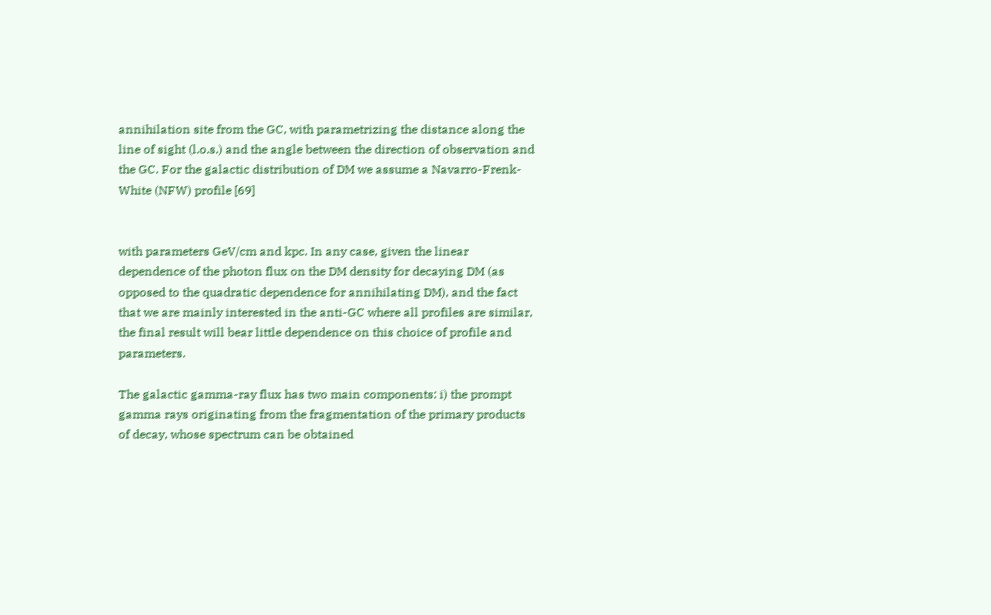annihilation site from the GC, with parametrizing the distance along the line of sight (l.o.s.) and the angle between the direction of observation and the GC. For the galactic distribution of DM we assume a Navarro-Frenk-White (NFW) profile [69]


with parameters GeV/cm and kpc. In any case, given the linear dependence of the photon flux on the DM density for decaying DM (as opposed to the quadratic dependence for annihilating DM), and the fact that we are mainly interested in the anti-GC where all profiles are similar, the final result will bear little dependence on this choice of profile and parameters.

The galactic gamma-ray flux has two main components: i) the prompt gamma rays originating from the fragmentation of the primary products of decay, whose spectrum can be obtained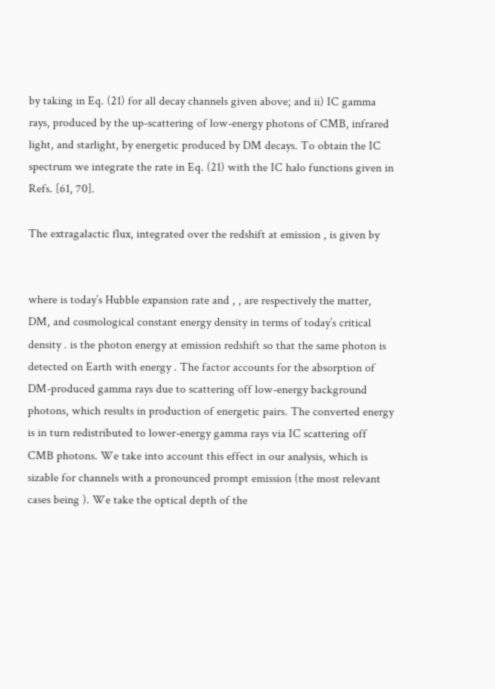by taking in Eq. (21) for all decay channels given above; and ii) IC gamma rays, produced by the up-scattering of low-energy photons of CMB, infrared light, and starlight, by energetic produced by DM decays. To obtain the IC spectrum we integrate the rate in Eq. (21) with the IC halo functions given in Refs. [61, 70].

The extragalactic flux, integrated over the redshift at emission , is given by


where is today’s Hubble expansion rate and , , are respectively the matter, DM, and cosmological constant energy density in terms of today’s critical density . is the photon energy at emission redshift so that the same photon is detected on Earth with energy . The factor accounts for the absorption of DM-produced gamma rays due to scattering off low-energy background photons, which results in production of energetic pairs. The converted energy is in turn redistributed to lower-energy gamma rays via IC scattering off CMB photons. We take into account this effect in our analysis, which is sizable for channels with a pronounced prompt emission (the most relevant cases being ). We take the optical depth of the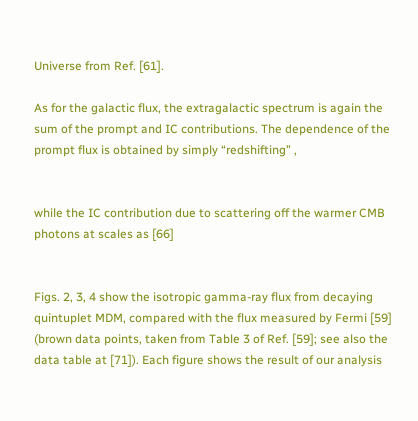Universe from Ref. [61].

As for the galactic flux, the extragalactic spectrum is again the sum of the prompt and IC contributions. The dependence of the prompt flux is obtained by simply “redshifting” ,


while the IC contribution due to scattering off the warmer CMB photons at scales as [66]


Figs. 2, 3, 4 show the isotropic gamma-ray flux from decaying quintuplet MDM, compared with the flux measured by Fermi [59] (brown data points, taken from Table 3 of Ref. [59]; see also the data table at [71]). Each figure shows the result of our analysis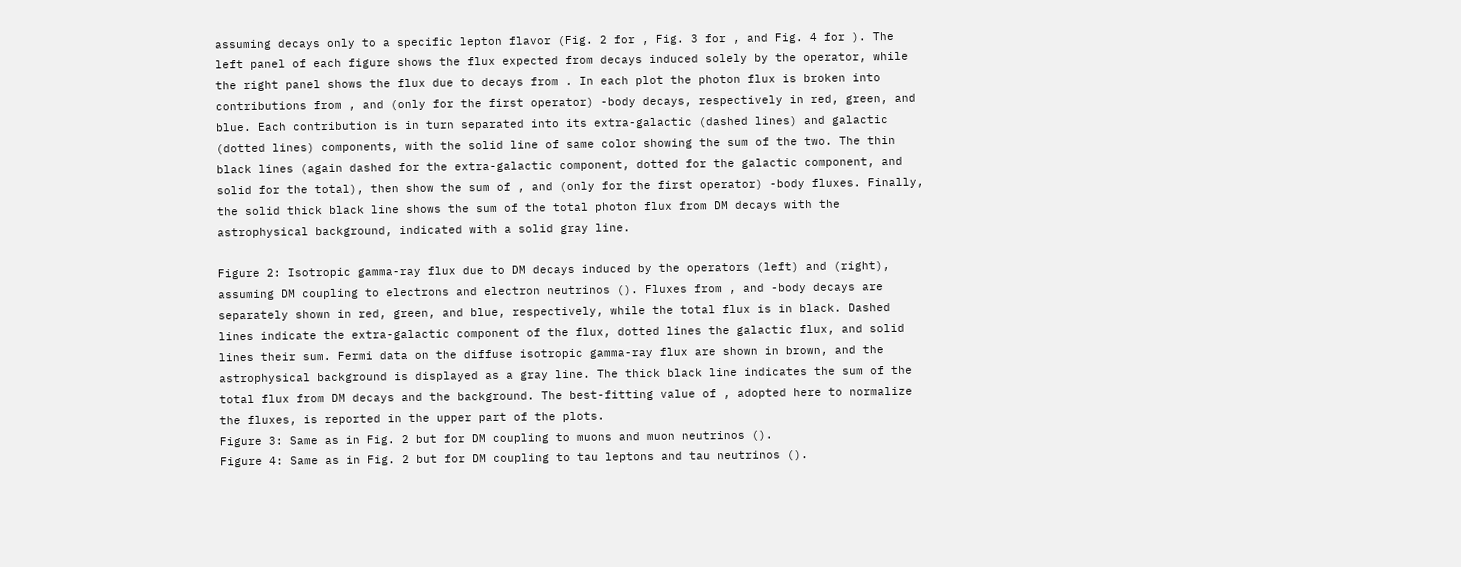assuming decays only to a specific lepton flavor (Fig. 2 for , Fig. 3 for , and Fig. 4 for ). The left panel of each figure shows the flux expected from decays induced solely by the operator, while the right panel shows the flux due to decays from . In each plot the photon flux is broken into contributions from , and (only for the first operator) -body decays, respectively in red, green, and blue. Each contribution is in turn separated into its extra-galactic (dashed lines) and galactic (dotted lines) components, with the solid line of same color showing the sum of the two. The thin black lines (again dashed for the extra-galactic component, dotted for the galactic component, and solid for the total), then show the sum of , and (only for the first operator) -body fluxes. Finally, the solid thick black line shows the sum of the total photon flux from DM decays with the astrophysical background, indicated with a solid gray line.

Figure 2: Isotropic gamma-ray flux due to DM decays induced by the operators (left) and (right), assuming DM coupling to electrons and electron neutrinos (). Fluxes from , and -body decays are separately shown in red, green, and blue, respectively, while the total flux is in black. Dashed lines indicate the extra-galactic component of the flux, dotted lines the galactic flux, and solid lines their sum. Fermi data on the diffuse isotropic gamma-ray flux are shown in brown, and the astrophysical background is displayed as a gray line. The thick black line indicates the sum of the total flux from DM decays and the background. The best-fitting value of , adopted here to normalize the fluxes, is reported in the upper part of the plots.
Figure 3: Same as in Fig. 2 but for DM coupling to muons and muon neutrinos ().
Figure 4: Same as in Fig. 2 but for DM coupling to tau leptons and tau neutrinos ().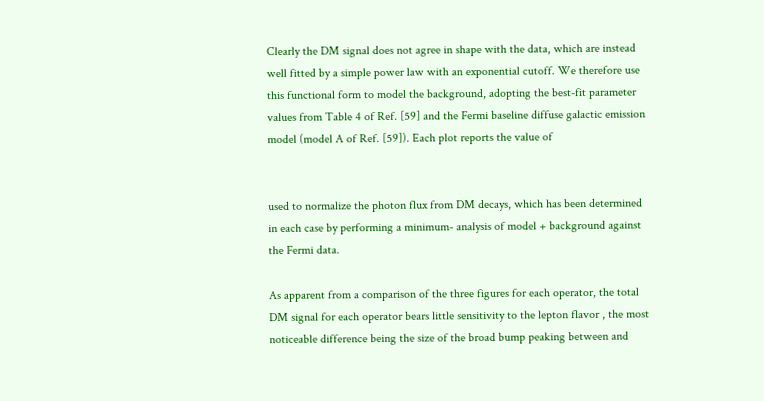Clearly the DM signal does not agree in shape with the data, which are instead well fitted by a simple power law with an exponential cutoff. We therefore use this functional form to model the background, adopting the best-fit parameter values from Table 4 of Ref. [59] and the Fermi baseline diffuse galactic emission model (model A of Ref. [59]). Each plot reports the value of


used to normalize the photon flux from DM decays, which has been determined in each case by performing a minimum- analysis of model + background against the Fermi data.

As apparent from a comparison of the three figures for each operator, the total DM signal for each operator bears little sensitivity to the lepton flavor , the most noticeable difference being the size of the broad bump peaking between and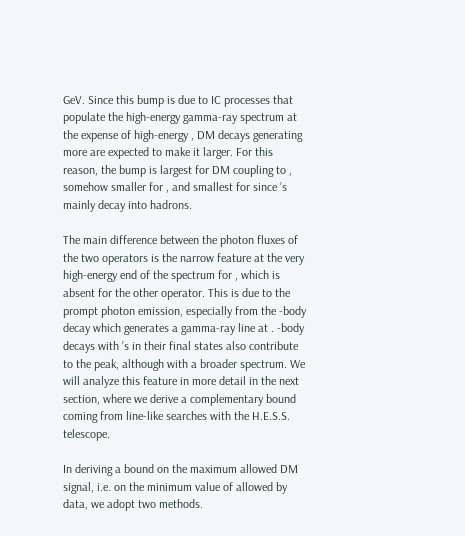GeV. Since this bump is due to IC processes that populate the high-energy gamma-ray spectrum at the expense of high-energy , DM decays generating more are expected to make it larger. For this reason, the bump is largest for DM coupling to , somehow smaller for , and smallest for since ’s mainly decay into hadrons.

The main difference between the photon fluxes of the two operators is the narrow feature at the very high-energy end of the spectrum for , which is absent for the other operator. This is due to the prompt photon emission, especially from the -body decay which generates a gamma-ray line at . -body decays with ’s in their final states also contribute to the peak, although with a broader spectrum. We will analyze this feature in more detail in the next section, where we derive a complementary bound coming from line-like searches with the H.E.S.S. telescope.

In deriving a bound on the maximum allowed DM signal, i.e. on the minimum value of allowed by data, we adopt two methods.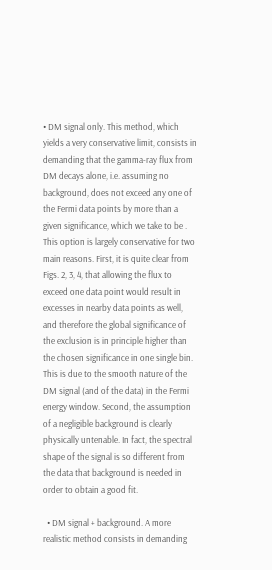• DM signal only. This method, which yields a very conservative limit, consists in demanding that the gamma-ray flux from DM decays alone, i.e. assuming no background, does not exceed any one of the Fermi data points by more than a given significance, which we take to be . This option is largely conservative for two main reasons. First, it is quite clear from Figs. 2, 3, 4, that allowing the flux to exceed one data point would result in excesses in nearby data points as well, and therefore the global significance of the exclusion is in principle higher than the chosen significance in one single bin. This is due to the smooth nature of the DM signal (and of the data) in the Fermi energy window. Second, the assumption of a negligible background is clearly physically untenable. In fact, the spectral shape of the signal is so different from the data that background is needed in order to obtain a good fit.

  • DM signal + background. A more realistic method consists in demanding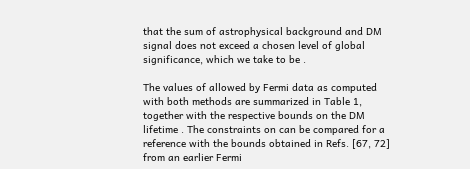that the sum of astrophysical background and DM signal does not exceed a chosen level of global significance, which we take to be .

The values of allowed by Fermi data as computed with both methods are summarized in Table 1, together with the respective bounds on the DM lifetime . The constraints on can be compared for a reference with the bounds obtained in Refs. [67, 72] from an earlier Fermi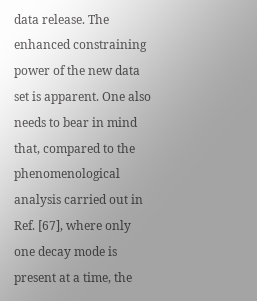data release. The enhanced constraining power of the new data set is apparent. One also needs to bear in mind that, compared to the phenomenological analysis carried out in Ref. [67], where only one decay mode is present at a time, the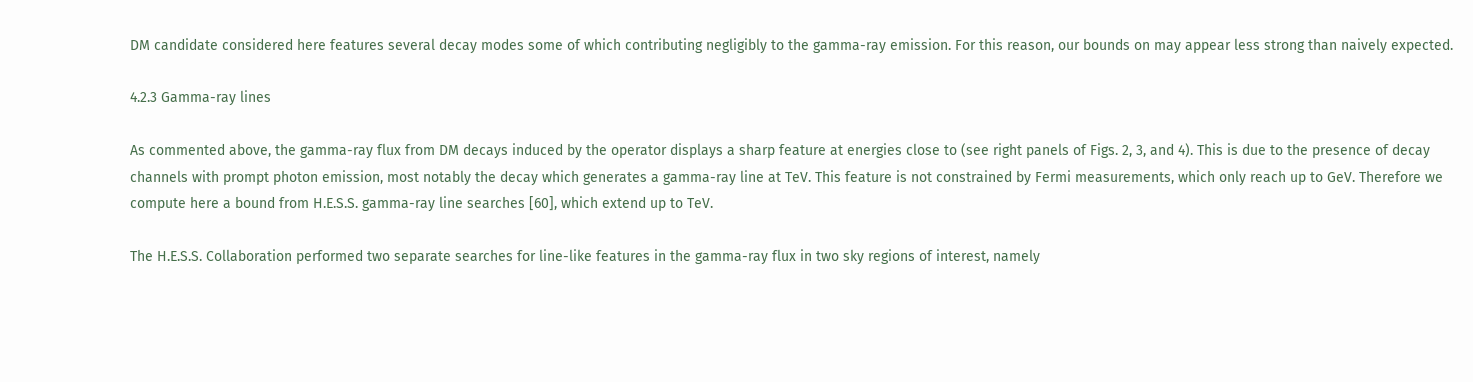DM candidate considered here features several decay modes some of which contributing negligibly to the gamma-ray emission. For this reason, our bounds on may appear less strong than naively expected.

4.2.3 Gamma-ray lines

As commented above, the gamma-ray flux from DM decays induced by the operator displays a sharp feature at energies close to (see right panels of Figs. 2, 3, and 4). This is due to the presence of decay channels with prompt photon emission, most notably the decay which generates a gamma-ray line at TeV. This feature is not constrained by Fermi measurements, which only reach up to GeV. Therefore we compute here a bound from H.E.S.S. gamma-ray line searches [60], which extend up to TeV.

The H.E.S.S. Collaboration performed two separate searches for line-like features in the gamma-ray flux in two sky regions of interest, namely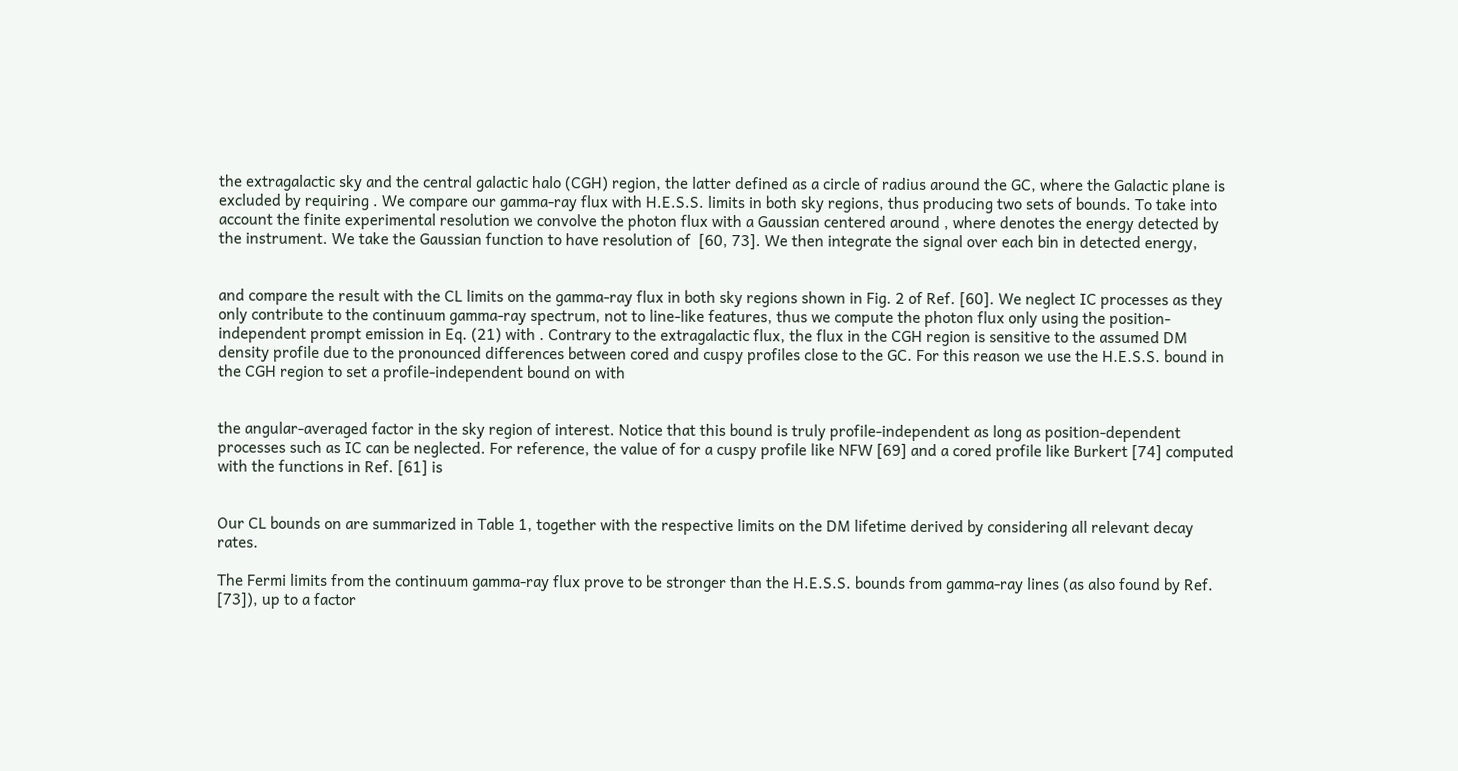the extragalactic sky and the central galactic halo (CGH) region, the latter defined as a circle of radius around the GC, where the Galactic plane is excluded by requiring . We compare our gamma-ray flux with H.E.S.S. limits in both sky regions, thus producing two sets of bounds. To take into account the finite experimental resolution we convolve the photon flux with a Gaussian centered around , where denotes the energy detected by the instrument. We take the Gaussian function to have resolution of  [60, 73]. We then integrate the signal over each bin in detected energy,


and compare the result with the CL limits on the gamma-ray flux in both sky regions shown in Fig. 2 of Ref. [60]. We neglect IC processes as they only contribute to the continuum gamma-ray spectrum, not to line-like features, thus we compute the photon flux only using the position-independent prompt emission in Eq. (21) with . Contrary to the extragalactic flux, the flux in the CGH region is sensitive to the assumed DM density profile due to the pronounced differences between cored and cuspy profiles close to the GC. For this reason we use the H.E.S.S. bound in the CGH region to set a profile-independent bound on with


the angular-averaged factor in the sky region of interest. Notice that this bound is truly profile-independent as long as position-dependent processes such as IC can be neglected. For reference, the value of for a cuspy profile like NFW [69] and a cored profile like Burkert [74] computed with the functions in Ref. [61] is


Our CL bounds on are summarized in Table 1, together with the respective limits on the DM lifetime derived by considering all relevant decay rates.

The Fermi limits from the continuum gamma-ray flux prove to be stronger than the H.E.S.S. bounds from gamma-ray lines (as also found by Ref. [73]), up to a factor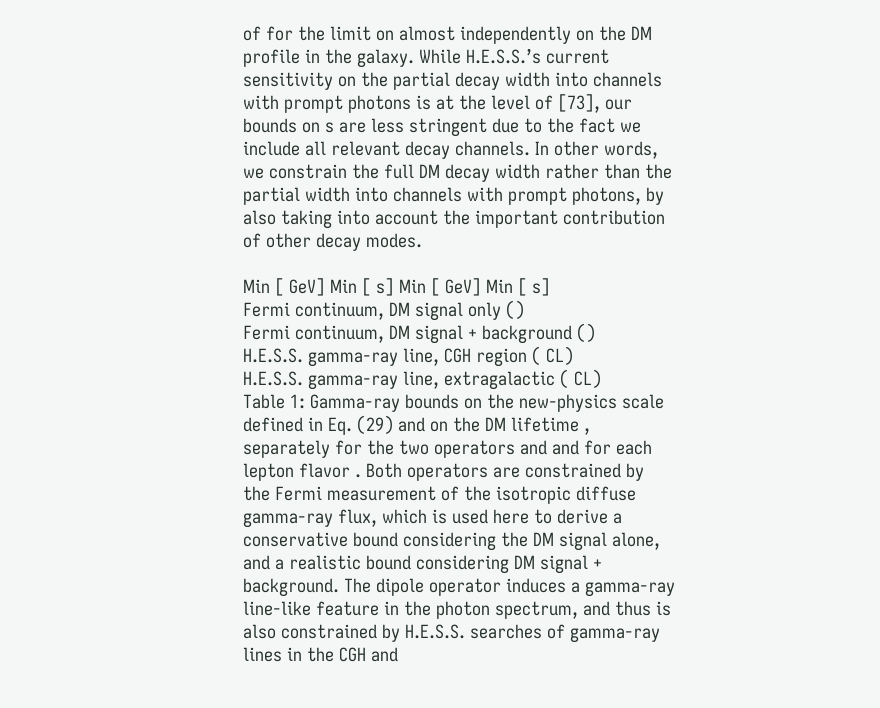of for the limit on almost independently on the DM profile in the galaxy. While H.E.S.S.’s current sensitivity on the partial decay width into channels with prompt photons is at the level of [73], our bounds on s are less stringent due to the fact we include all relevant decay channels. In other words, we constrain the full DM decay width rather than the partial width into channels with prompt photons, by also taking into account the important contribution of other decay modes.

Min [ GeV] Min [ s] Min [ GeV] Min [ s]
Fermi continuum, DM signal only ()
Fermi continuum, DM signal + background ()
H.E.S.S. gamma-ray line, CGH region ( CL)
H.E.S.S. gamma-ray line, extragalactic ( CL)
Table 1: Gamma-ray bounds on the new-physics scale defined in Eq. (29) and on the DM lifetime , separately for the two operators and and for each lepton flavor . Both operators are constrained by the Fermi measurement of the isotropic diffuse gamma-ray flux, which is used here to derive a conservative bound considering the DM signal alone, and a realistic bound considering DM signal + background. The dipole operator induces a gamma-ray line-like feature in the photon spectrum, and thus is also constrained by H.E.S.S. searches of gamma-ray lines in the CGH and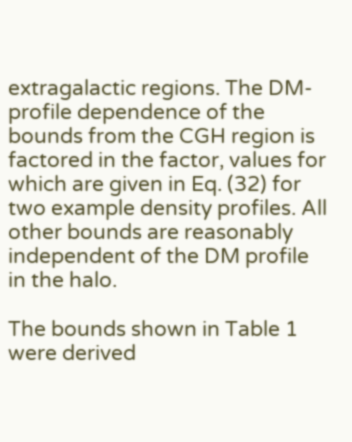extragalactic regions. The DM-profile dependence of the bounds from the CGH region is factored in the factor, values for which are given in Eq. (32) for two example density profiles. All other bounds are reasonably independent of the DM profile in the halo.

The bounds shown in Table 1 were derived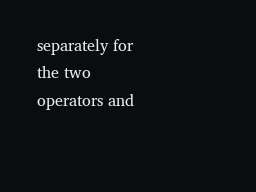separately for the two operators and